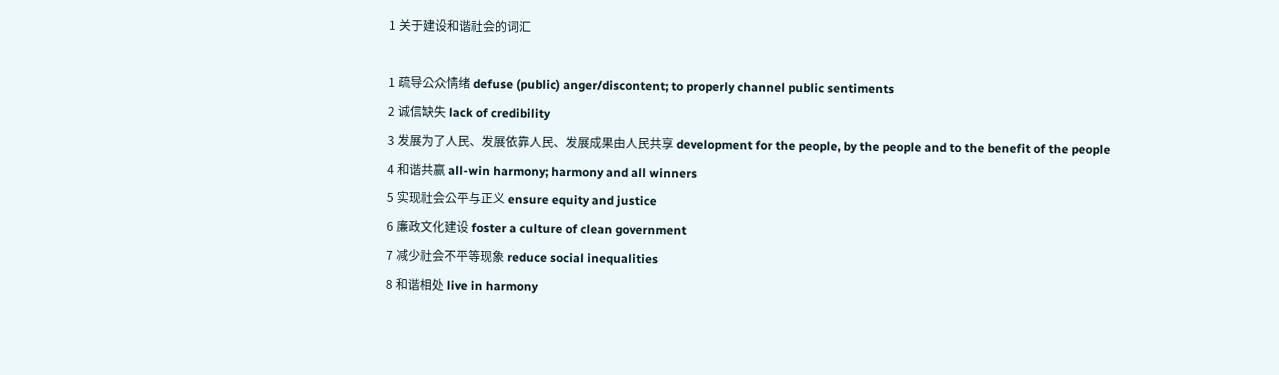1 关于建设和谐社会的词汇

1 疏导公众情绪 defuse (public) anger/discontent; to properly channel public sentiments
2 诚信缺失 lack of credibility
3 发展为了人民、发展依靠人民、发展成果由人民共享 development for the people, by the people and to the benefit of the people
4 和谐共赢 all-win harmony; harmony and all winners
5 实现社会公平与正义 ensure equity and justice
6 廉政文化建设 foster a culture of clean government
7 减少社会不平等现象 reduce social inequalities
8 和谐相处 live in harmony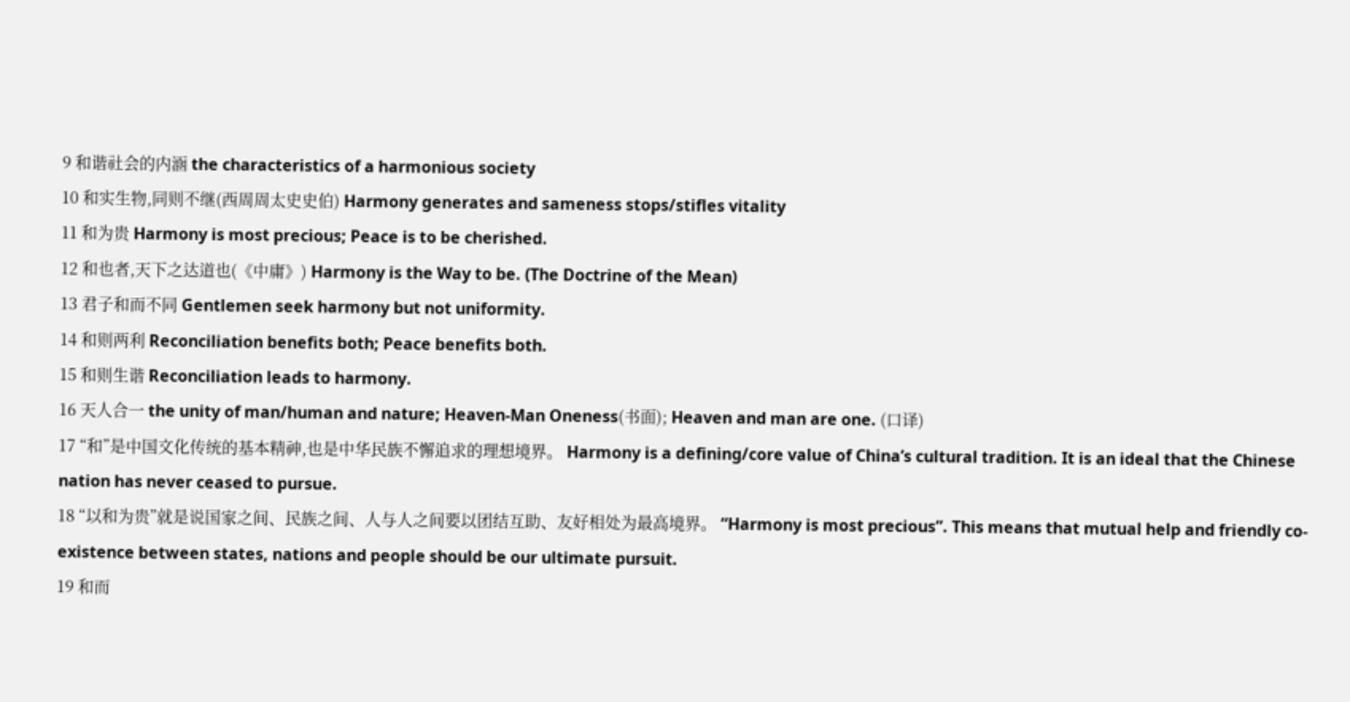9 和谐社会的内涵 the characteristics of a harmonious society
10 和实生物,同则不继(西周周太史史伯) Harmony generates and sameness stops/stifles vitality
11 和为贵 Harmony is most precious; Peace is to be cherished.
12 和也者,天下之达道也(《中庸》) Harmony is the Way to be. (The Doctrine of the Mean)
13 君子和而不同 Gentlemen seek harmony but not uniformity.
14 和则两利 Reconciliation benefits both; Peace benefits both.
15 和则生谐 Reconciliation leads to harmony.
16 天人合一 the unity of man/human and nature; Heaven-Man Oneness(书面); Heaven and man are one. (口译)
17 “和”是中国文化传统的基本精神,也是中华民族不懈追求的理想境界。 Harmony is a defining/core value of China’s cultural tradition. It is an ideal that the Chinese nation has never ceased to pursue.
18 “以和为贵”就是说国家之间、民族之间、人与人之间要以团结互助、友好相处为最高境界。 “Harmony is most precious”. This means that mutual help and friendly co-existence between states, nations and people should be our ultimate pursuit.
19 和而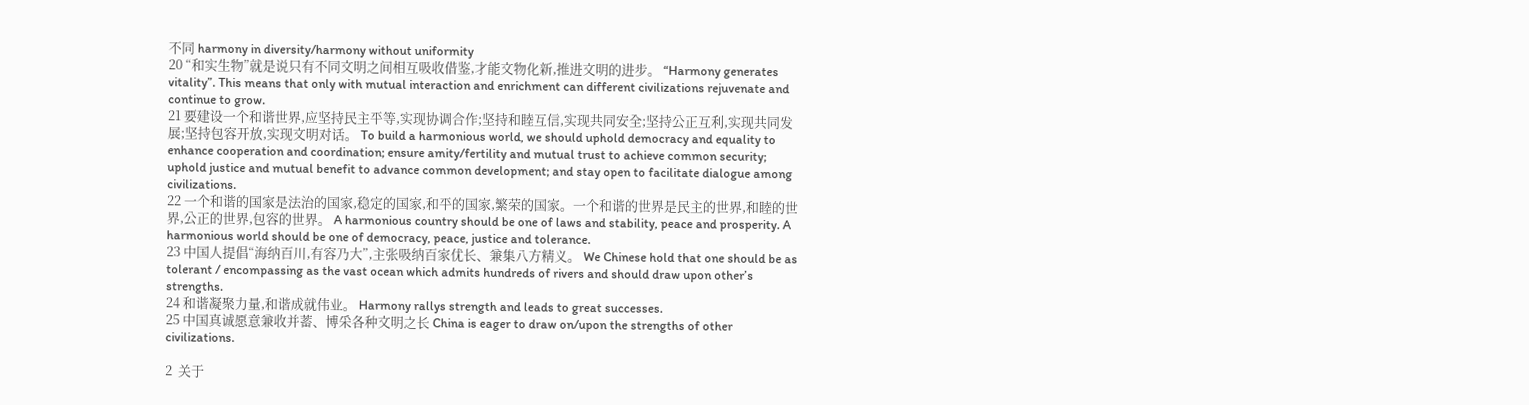不同 harmony in diversity/harmony without uniformity
20 “和实生物”就是说只有不同文明之间相互吸收借鉴,才能文物化新,推进文明的进步。 “Harmony generates vitality”. This means that only with mutual interaction and enrichment can different civilizations rejuvenate and continue to grow.
21 要建设一个和谐世界,应坚持民主平等,实现协调合作;坚持和睦互信,实现共同安全;坚持公正互利,实现共同发展;坚持包容开放,实现文明对话。 To build a harmonious world, we should uphold democracy and equality to enhance cooperation and coordination; ensure amity/fertility and mutual trust to achieve common security; uphold justice and mutual benefit to advance common development; and stay open to facilitate dialogue among civilizations.
22 一个和谐的国家是法治的国家,稳定的国家,和平的国家,繁荣的国家。一个和谐的世界是民主的世界,和睦的世界,公正的世界,包容的世界。 A harmonious country should be one of laws and stability, peace and prosperity. A harmonious world should be one of democracy, peace, justice and tolerance.
23 中国人提倡“海纳百川,有容乃大”,主张吸纳百家优长、兼集八方精义。 We Chinese hold that one should be as tolerant / encompassing as the vast ocean which admits hundreds of rivers and should draw upon other’s strengths.
24 和谐凝聚力量,和谐成就伟业。 Harmony rallys strength and leads to great successes.
25 中国真诚愿意兼收并蓄、博采各种文明之长 China is eager to draw on/upon the strengths of other civilizations.

2  关于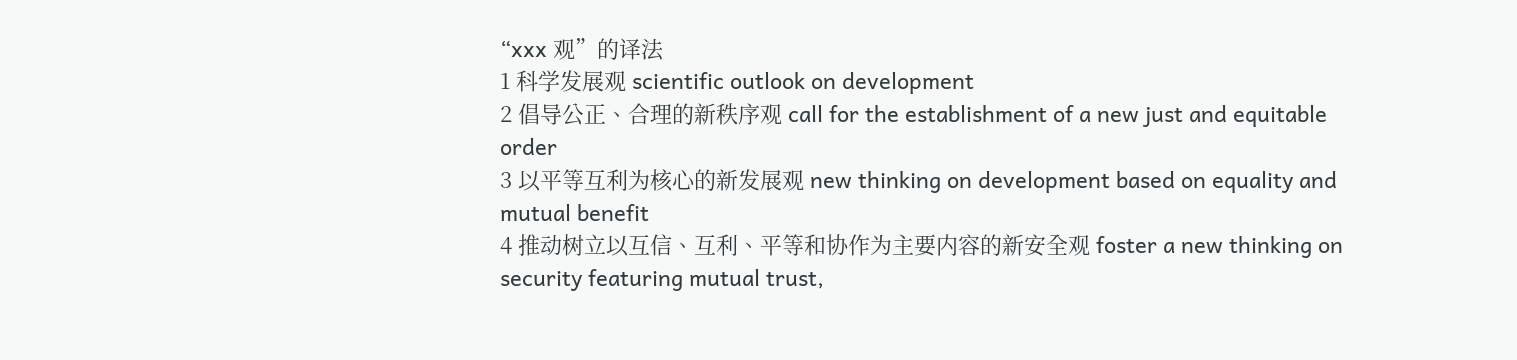“xxx 观”的译法
1 科学发展观 scientific outlook on development
2 倡导公正、合理的新秩序观 call for the establishment of a new just and equitable order
3 以平等互利为核心的新发展观 new thinking on development based on equality and mutual benefit
4 推动树立以互信、互利、平等和协作为主要内容的新安全观 foster a new thinking on security featuring mutual trust,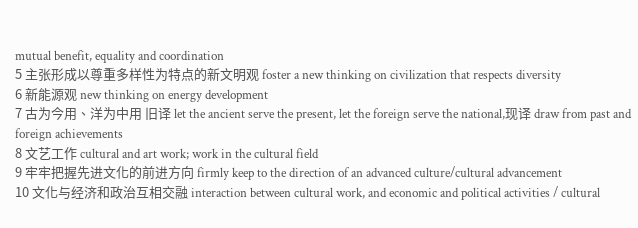mutual benefit, equality and coordination
5 主张形成以尊重多样性为特点的新文明观 foster a new thinking on civilization that respects diversity
6 新能源观 new thinking on energy development
7 古为今用、洋为中用 旧译 let the ancient serve the present, let the foreign serve the national,现译 draw from past and foreign achievements
8 文艺工作 cultural and art work; work in the cultural field
9 牢牢把握先进文化的前进方向 firmly keep to the direction of an advanced culture/cultural advancement
10 文化与经济和政治互相交融 interaction between cultural work, and economic and political activities / cultural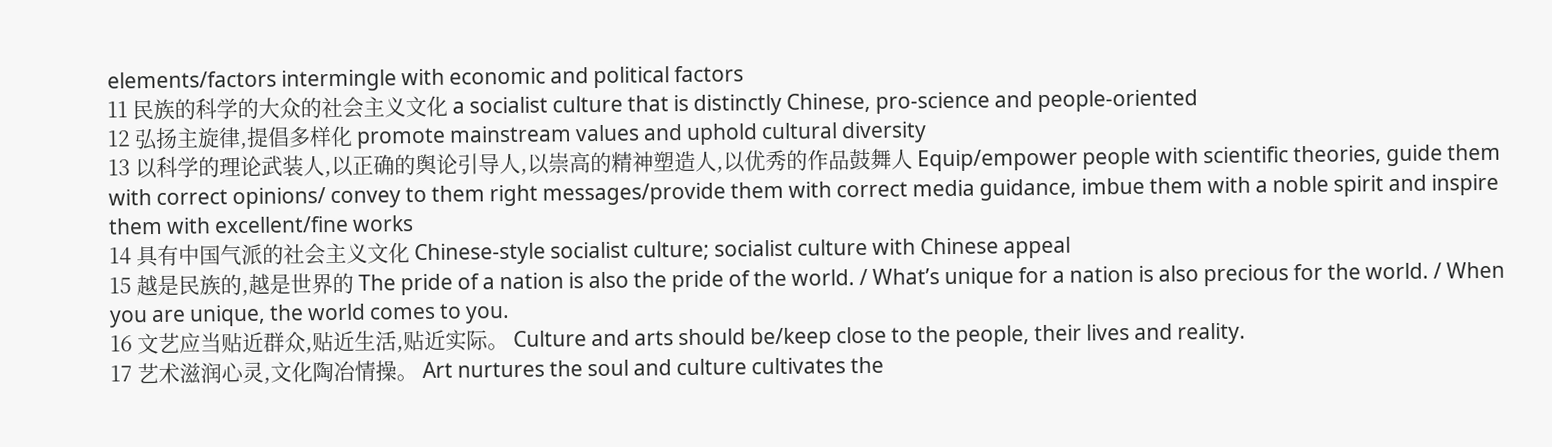elements/factors intermingle with economic and political factors
11 民族的科学的大众的社会主义文化 a socialist culture that is distinctly Chinese, pro-science and people-oriented
12 弘扬主旋律,提倡多样化 promote mainstream values and uphold cultural diversity
13 以科学的理论武装人,以正确的舆论引导人,以崇高的精神塑造人,以优秀的作品鼓舞人 Equip/empower people with scientific theories, guide them with correct opinions/ convey to them right messages/provide them with correct media guidance, imbue them with a noble spirit and inspire them with excellent/fine works
14 具有中国气派的社会主义文化 Chinese-style socialist culture; socialist culture with Chinese appeal
15 越是民族的,越是世界的 The pride of a nation is also the pride of the world. / What’s unique for a nation is also precious for the world. / When you are unique, the world comes to you.
16 文艺应当贴近群众,贴近生活,贴近实际。 Culture and arts should be/keep close to the people, their lives and reality.
17 艺术滋润心灵,文化陶冶情操。 Art nurtures the soul and culture cultivates the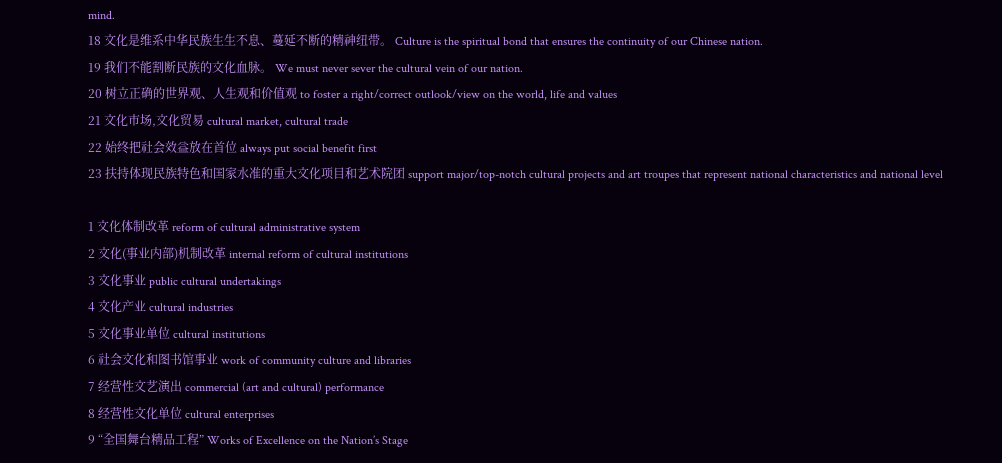mind.
18 文化是维系中华民族生生不息、蔓延不断的精神纽带。 Culture is the spiritual bond that ensures the continuity of our Chinese nation.
19 我们不能割断民族的文化血脉。 We must never sever the cultural vein of our nation.
20 树立正确的世界观、人生观和价值观 to foster a right/correct outlook/view on the world, life and values
21 文化市场,文化贸易 cultural market, cultural trade
22 始终把社会效益放在首位 always put social benefit first
23 扶持体现民族特色和国家水准的重大文化项目和艺术院团 support major/top-notch cultural projects and art troupes that represent national characteristics and national level

1 文化体制改革 reform of cultural administrative system
2 文化(事业内部)机制改革 internal reform of cultural institutions
3 文化事业 public cultural undertakings
4 文化产业 cultural industries
5 文化事业单位 cultural institutions
6 社会文化和图书馆事业 work of community culture and libraries
7 经营性文艺演出 commercial (art and cultural) performance
8 经营性文化单位 cultural enterprises
9 “全国舞台精品工程” Works of Excellence on the Nation’s Stage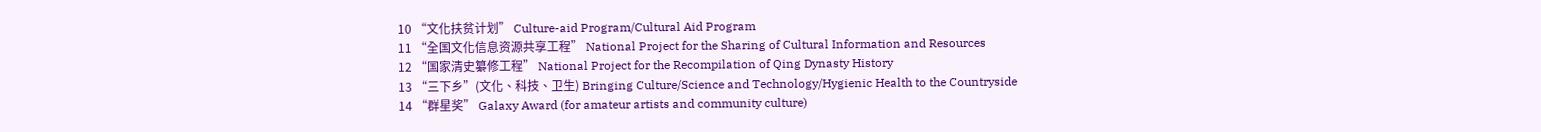10 “文化扶贫计划” Culture-aid Program/Cultural Aid Program
11 “全国文化信息资源共享工程” National Project for the Sharing of Cultural Information and Resources
12 “国家清史纂修工程” National Project for the Recompilation of Qing Dynasty History
13 “三下乡”(文化、科技、卫生) Bringing Culture/Science and Technology/Hygienic Health to the Countryside
14 “群星奖” Galaxy Award (for amateur artists and community culture)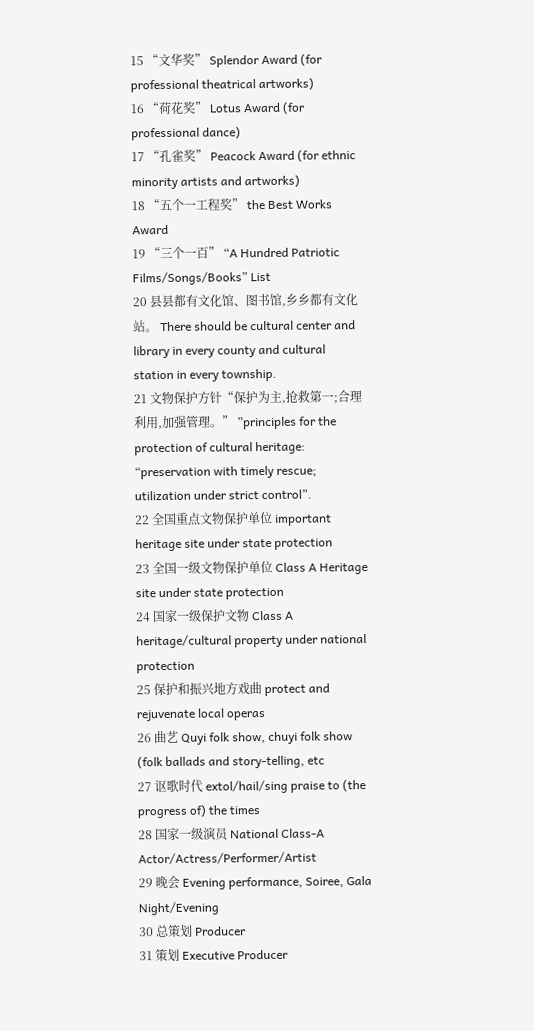15 “文华奖” Splendor Award (for professional theatrical artworks)
16 “荷花奖” Lotus Award (for professional dance)
17 “孔雀奖” Peacock Award (for ethnic minority artists and artworks)
18 “五个一工程奖” the Best Works Award
19 “三个一百” “A Hundred Patriotic Films/Songs/Books” List
20 县县都有文化馆、图书馆,乡乡都有文化站。 There should be cultural center and library in every county and cultural station in every township.
21 文物保护方针“保护为主,抢救第一;合理利用,加强管理。” ”principles for the protection of cultural heritage: “preservation with timely rescue; utilization under strict control”.
22 全国重点文物保护单位 important heritage site under state protection
23 全国一级文物保护单位 Class A Heritage site under state protection
24 国家一级保护文物 Class A heritage/cultural property under national protection
25 保护和振兴地方戏曲 protect and rejuvenate local operas
26 曲艺 Quyi folk show, chuyi folk show (folk ballads and story-telling, etc
27 讴歌时代 extol/hail/sing praise to (the progress of) the times
28 国家一级演员 National Class-A Actor/Actress/Performer/Artist
29 晚会 Evening performance, Soiree, Gala Night/Evening
30 总策划 Producer
31 策划 Executive Producer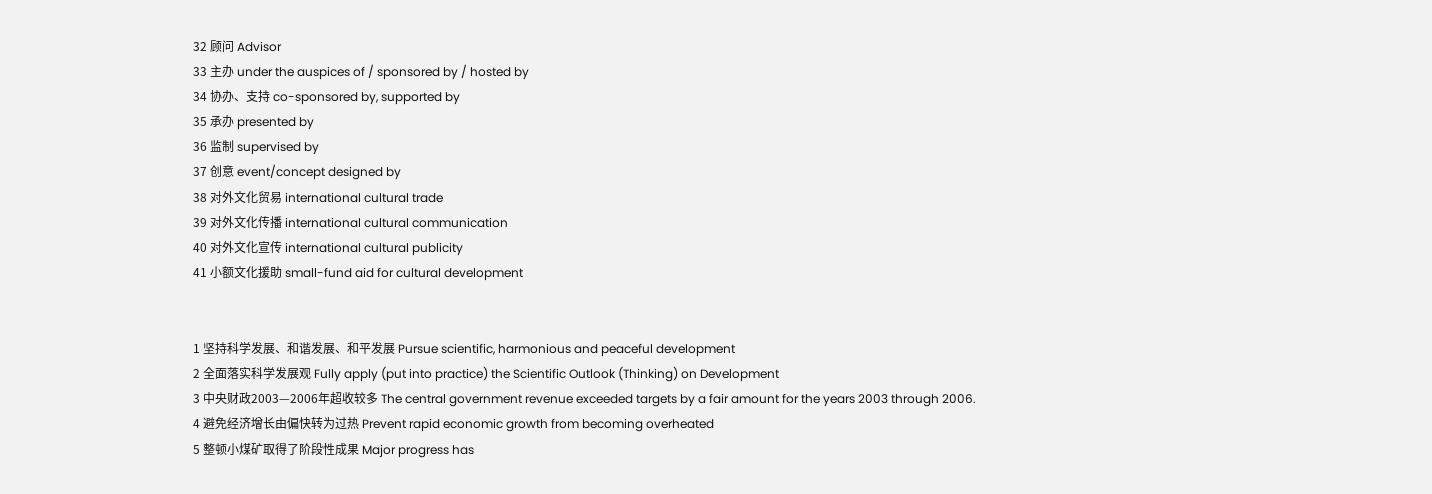32 顾问 Advisor
33 主办 under the auspices of / sponsored by / hosted by
34 协办、支持 co-sponsored by, supported by
35 承办 presented by
36 监制 supervised by
37 创意 event/concept designed by
38 对外文化贸易 international cultural trade
39 对外文化传播 international cultural communication
40 对外文化宣传 international cultural publicity
41 小额文化援助 small-fund aid for cultural development


1 坚持科学发展、和谐发展、和平发展 Pursue scientific, harmonious and peaceful development
2 全面落实科学发展观 Fully apply (put into practice) the Scientific Outlook (Thinking) on Development
3 中央财政2003—2006年超收较多 The central government revenue exceeded targets by a fair amount for the years 2003 through 2006.
4 避免经济增长由偏快转为过热 Prevent rapid economic growth from becoming overheated
5 整顿小煤矿取得了阶段性成果 Major progress has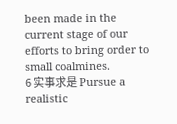been made in the current stage of our efforts to bring order to small coalmines.
6 实事求是 Pursue a realistic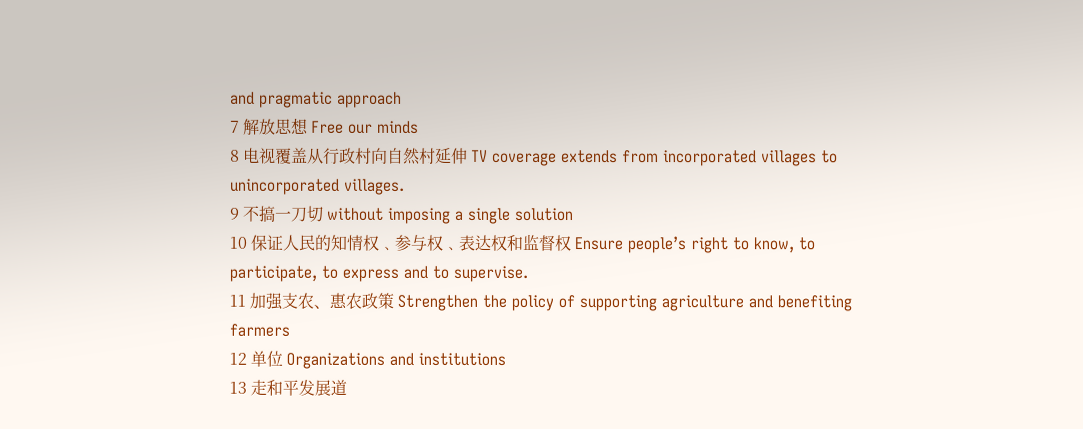and pragmatic approach
7 解放思想 Free our minds
8 电视覆盖从行政村向自然村延伸 TV coverage extends from incorporated villages to unincorporated villages.
9 不搞一刀切 without imposing a single solution
10 保证人民的知情权﹑参与权﹑表达权和监督权 Ensure people’s right to know, to participate, to express and to supervise.
11 加强支农、惠农政策 Strengthen the policy of supporting agriculture and benefiting farmers
12 单位 Organizations and institutions
13 走和平发展道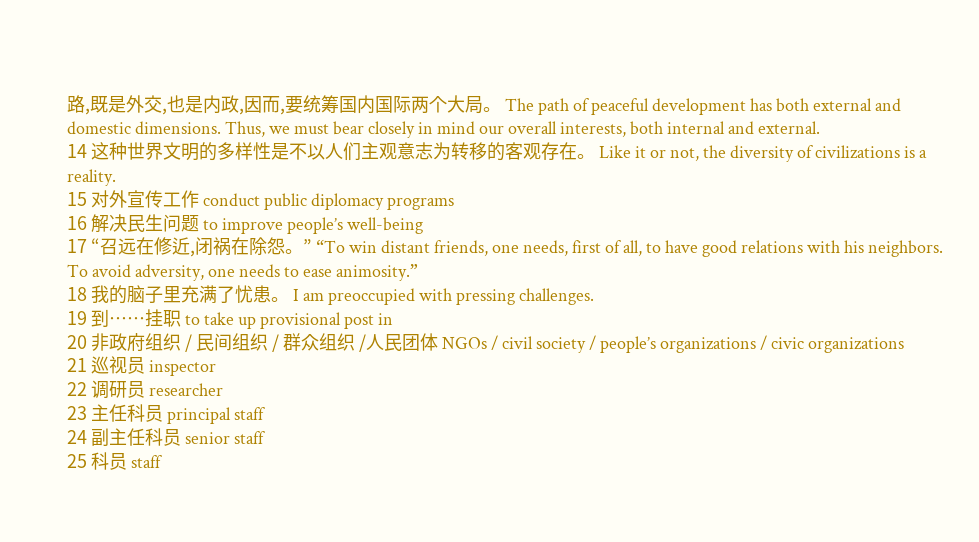路,既是外交,也是内政,因而,要统筹国内国际两个大局。 The path of peaceful development has both external and domestic dimensions. Thus, we must bear closely in mind our overall interests, both internal and external.
14 这种世界文明的多样性是不以人们主观意志为转移的客观存在。 Like it or not, the diversity of civilizations is a reality.
15 对外宣传工作 conduct public diplomacy programs
16 解决民生问题 to improve people’s well-being
17 “召远在修近,闭祸在除怨。” “To win distant friends, one needs, first of all, to have good relations with his neighbors. To avoid adversity, one needs to ease animosity.”
18 我的脑子里充满了忧患。 I am preoccupied with pressing challenges.
19 到……挂职 to take up provisional post in
20 非政府组织 / 民间组织 / 群众组织 /人民团体 NGOs / civil society / people’s organizations / civic organizations
21 巡视员 inspector
22 调研员 researcher
23 主任科员 principal staff
24 副主任科员 senior staff
25 科员 staff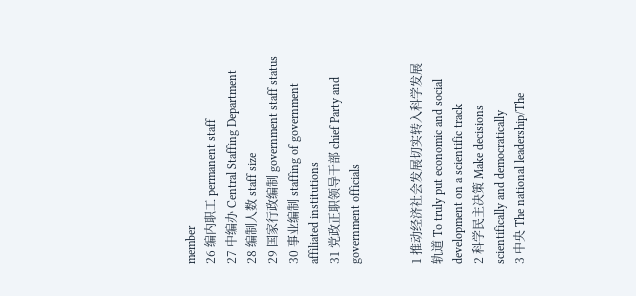member
26 编内职工 permanent staff
27 中编办 Central Staffing Department
28 编制人数 staff size
29 国家行政编制 government staff status
30 事业编制 staffing of government affiliated institutions
31 党政正职领导干部 chief Party and government officials


1 推动经济社会发展切实转入科学发展轨道 To truly put economic and social development on a scientific track
2 科学民主决策 Make decisions scientifically and democratically
3 中央 The national leadership/The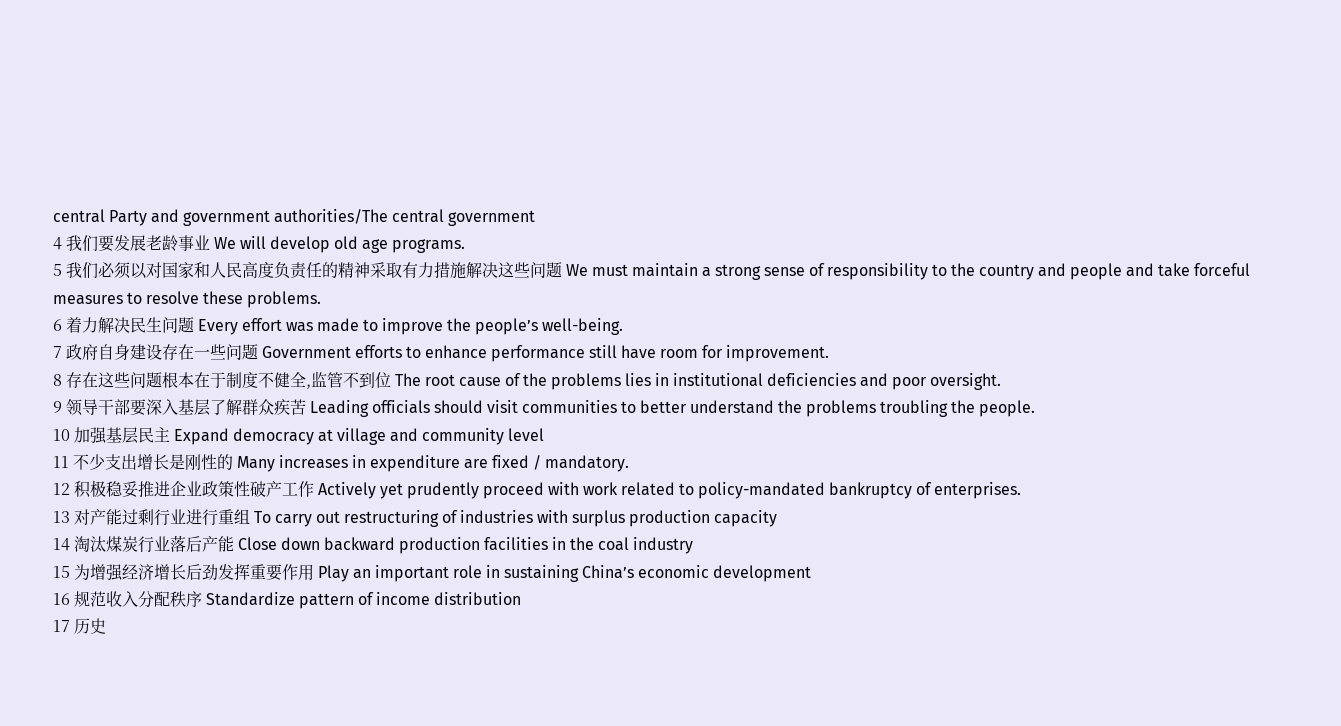central Party and government authorities/The central government
4 我们要发展老龄事业 We will develop old age programs.
5 我们必须以对国家和人民高度负责任的精神采取有力措施解决这些问题 We must maintain a strong sense of responsibility to the country and people and take forceful measures to resolve these problems.
6 着力解决民生问题 Every effort was made to improve the people’s well-being.
7 政府自身建设存在一些问题 Government efforts to enhance performance still have room for improvement.
8 存在这些问题根本在于制度不健全,监管不到位 The root cause of the problems lies in institutional deficiencies and poor oversight.
9 领导干部要深入基层了解群众疾苦 Leading officials should visit communities to better understand the problems troubling the people.
10 加强基层民主 Expand democracy at village and community level
11 不少支出增长是刚性的 Many increases in expenditure are fixed / mandatory.
12 积极稳妥推进企业政策性破产工作 Actively yet prudently proceed with work related to policy-mandated bankruptcy of enterprises.
13 对产能过剩行业进行重组 To carry out restructuring of industries with surplus production capacity
14 淘汰煤炭行业落后产能 Close down backward production facilities in the coal industry
15 为增强经济增长后劲发挥重要作用 Play an important role in sustaining China’s economic development
16 规范收入分配秩序 Standardize pattern of income distribution
17 历史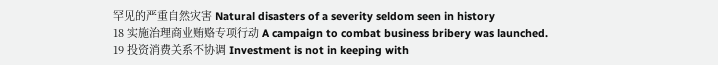罕见的严重自然灾害 Natural disasters of a severity seldom seen in history
18 实施治理商业贿赂专项行动 A campaign to combat business bribery was launched.
19 投资消费关系不协调 Investment is not in keeping with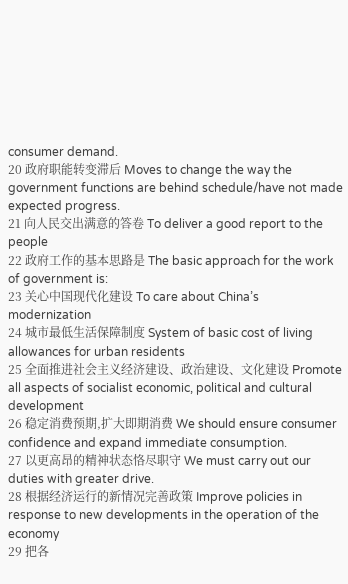consumer demand.
20 政府职能转变滞后 Moves to change the way the government functions are behind schedule/have not made expected progress.
21 向人民交出满意的答卷 To deliver a good report to the people
22 政府工作的基本思路是 The basic approach for the work of government is:
23 关心中国现代化建设 To care about China’s modernization
24 城市最低生活保障制度 System of basic cost of living allowances for urban residents
25 全面推进社会主义经济建设、政治建设、文化建设 Promote all aspects of socialist economic, political and cultural development
26 稳定消费预期,扩大即期消费 We should ensure consumer confidence and expand immediate consumption.
27 以更高昂的精神状态恪尽职守 We must carry out our duties with greater drive.
28 根据经济运行的新情况完善政策 Improve policies in response to new developments in the operation of the economy
29 把各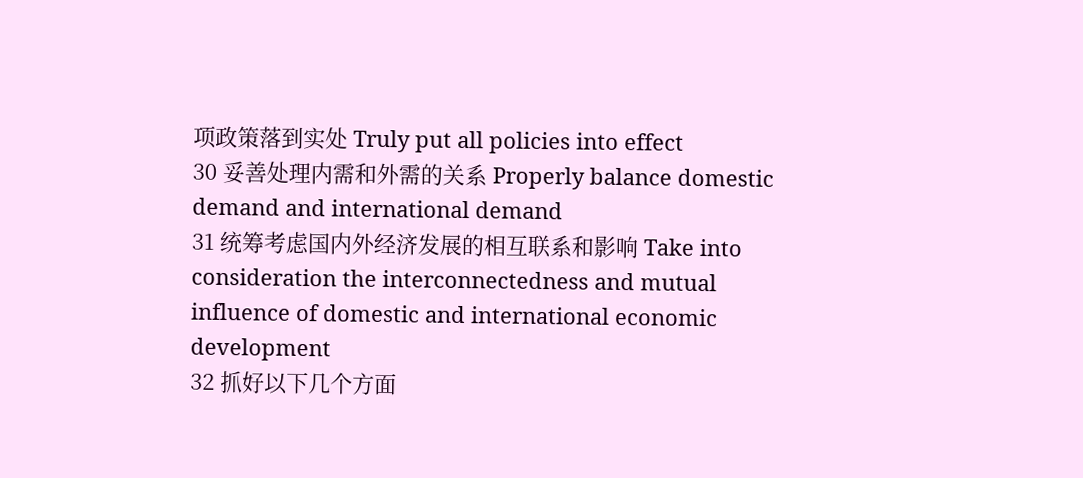项政策落到实处 Truly put all policies into effect
30 妥善处理内需和外需的关系 Properly balance domestic demand and international demand
31 统筹考虑国内外经济发展的相互联系和影响 Take into consideration the interconnectedness and mutual influence of domestic and international economic development
32 抓好以下几个方面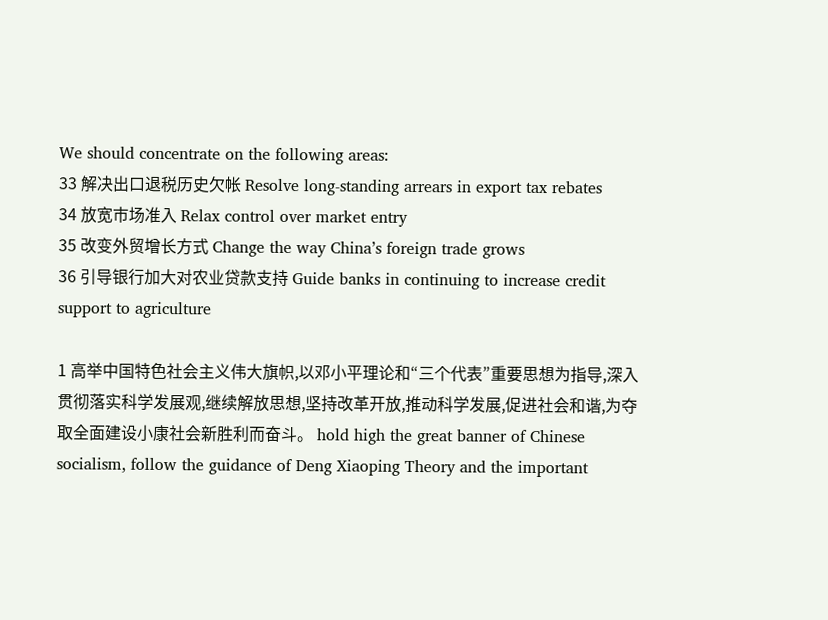We should concentrate on the following areas:
33 解决出口退税历史欠帐 Resolve long-standing arrears in export tax rebates
34 放宽市场准入 Relax control over market entry
35 改变外贸增长方式 Change the way China’s foreign trade grows
36 引导银行加大对农业贷款支持 Guide banks in continuing to increase credit support to agriculture

1 高举中国特色社会主义伟大旗帜,以邓小平理论和“三个代表”重要思想为指导,深入贯彻落实科学发展观,继续解放思想,坚持改革开放,推动科学发展,促进社会和谐,为夺取全面建设小康社会新胜利而奋斗。 hold high the great banner of Chinese socialism, follow the guidance of Deng Xiaoping Theory and the important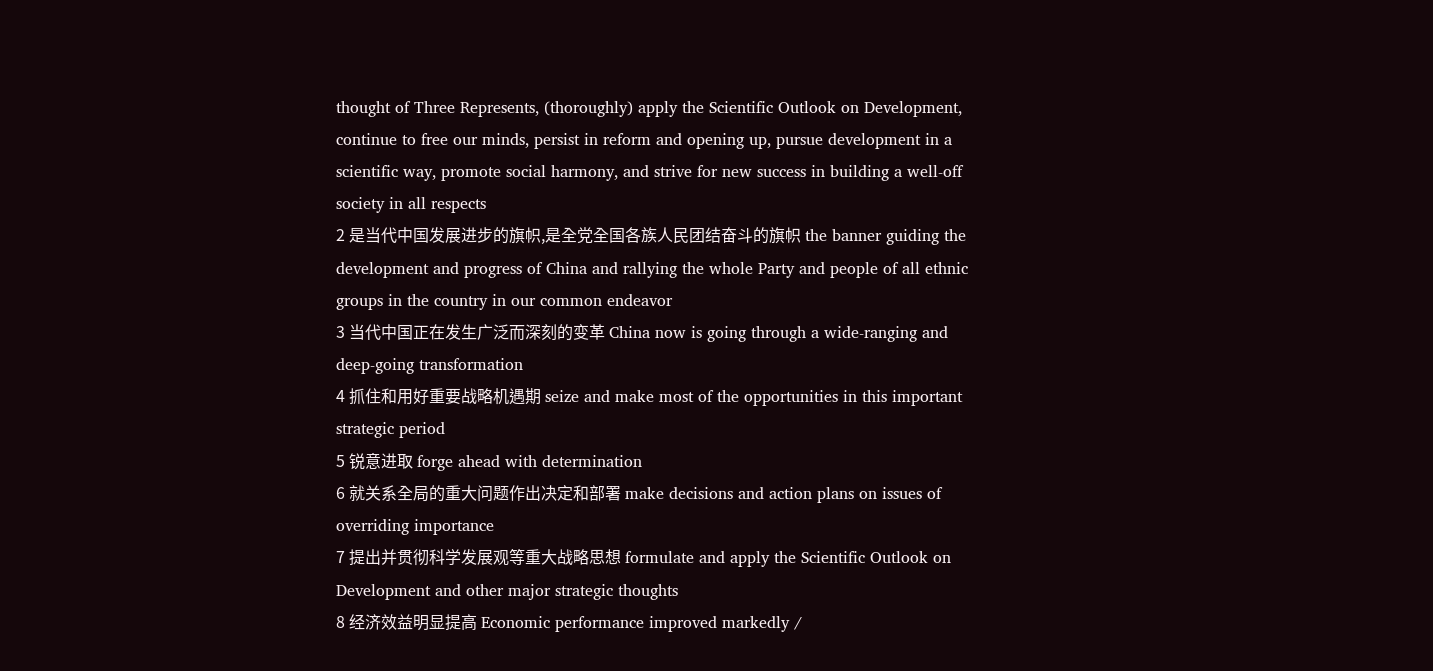thought of Three Represents, (thoroughly) apply the Scientific Outlook on Development, continue to free our minds, persist in reform and opening up, pursue development in a scientific way, promote social harmony, and strive for new success in building a well-off society in all respects
2 是当代中国发展进步的旗帜,是全党全国各族人民团结奋斗的旗帜 the banner guiding the development and progress of China and rallying the whole Party and people of all ethnic groups in the country in our common endeavor
3 当代中国正在发生广泛而深刻的变革 China now is going through a wide-ranging and deep-going transformation
4 抓住和用好重要战略机遇期 seize and make most of the opportunities in this important strategic period
5 锐意进取 forge ahead with determination
6 就关系全局的重大问题作出决定和部署 make decisions and action plans on issues of overriding importance
7 提出并贯彻科学发展观等重大战略思想 formulate and apply the Scientific Outlook on Development and other major strategic thoughts
8 经济效益明显提高 Economic performance improved markedly /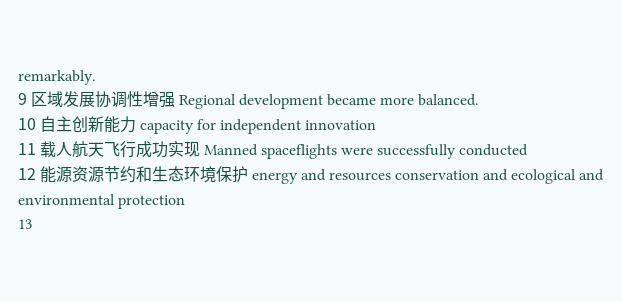remarkably.
9 区域发展协调性增强 Regional development became more balanced.
10 自主创新能力 capacity for independent innovation
11 载人航天飞行成功实现 Manned spaceflights were successfully conducted
12 能源资源节约和生态环境保护 energy and resources conservation and ecological and environmental protection
13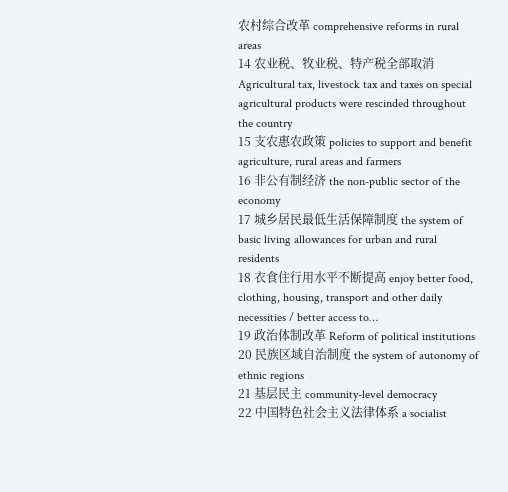农村综合改革 comprehensive reforms in rural areas
14 农业税、牧业税、特产税全部取消 Agricultural tax, livestock tax and taxes on special agricultural products were rescinded throughout the country
15 支农惠农政策 policies to support and benefit agriculture, rural areas and farmers
16 非公有制经济 the non-public sector of the economy
17 城乡居民最低生活保障制度 the system of basic living allowances for urban and rural residents
18 衣食住行用水平不断提高 enjoy better food, clothing, housing, transport and other daily necessities / better access to…
19 政治体制改革 Reform of political institutions
20 民族区域自治制度 the system of autonomy of ethnic regions
21 基层民主 community-level democracy
22 中国特色社会主义法律体系 a socialist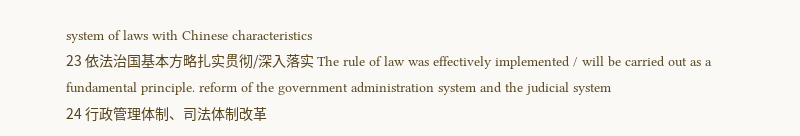system of laws with Chinese characteristics
23 依法治国基本方略扎实贯彻/深入落实 The rule of law was effectively implemented / will be carried out as a fundamental principle. reform of the government administration system and the judicial system
24 行政管理体制、司法体制改革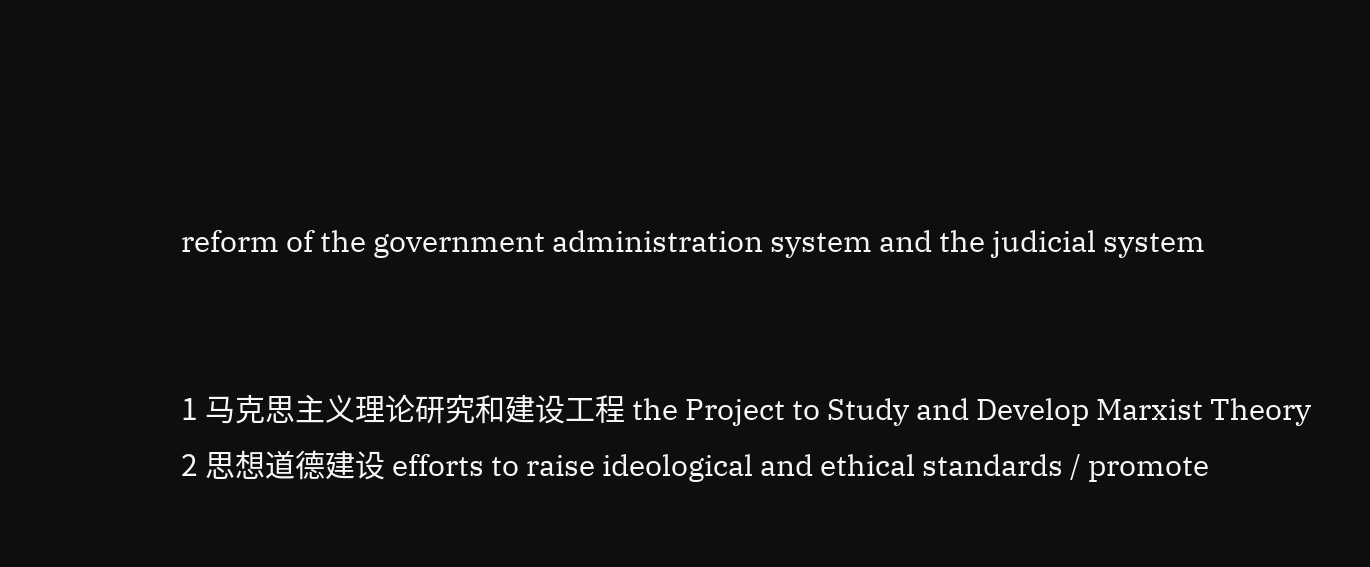reform of the government administration system and the judicial system


1 马克思主义理论研究和建设工程 the Project to Study and Develop Marxist Theory
2 思想道德建设 efforts to raise ideological and ethical standards / promote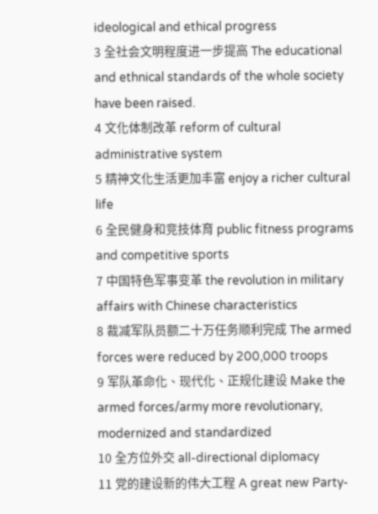ideological and ethical progress
3 全社会文明程度进一步提高 The educational and ethnical standards of the whole society have been raised.
4 文化体制改革 reform of cultural administrative system
5 精神文化生活更加丰富 enjoy a richer cultural life
6 全民健身和竞技体育 public fitness programs and competitive sports
7 中国特色军事变革 the revolution in military affairs with Chinese characteristics
8 裁减军队员额二十万任务顺利完成 The armed forces were reduced by 200,000 troops
9 军队革命化、现代化、正规化建设 Make the armed forces/army more revolutionary, modernized and standardized
10 全方位外交 all-directional diplomacy
11 党的建设新的伟大工程 A great new Party-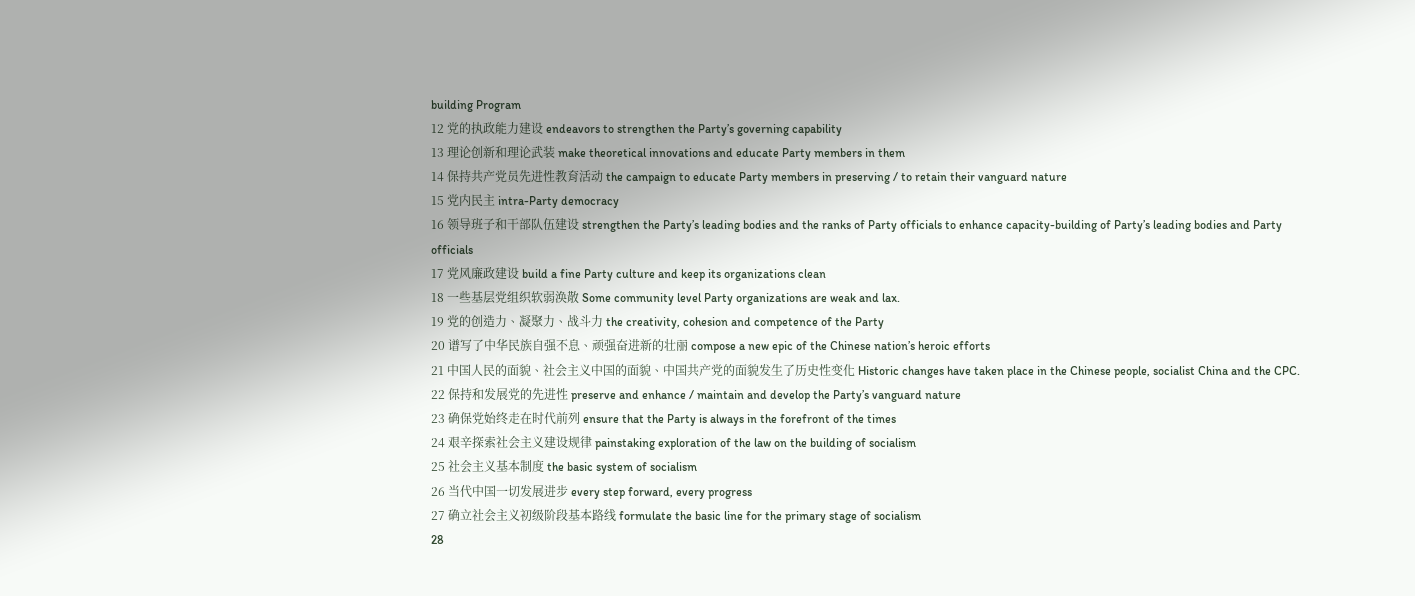building Program
12 党的执政能力建设 endeavors to strengthen the Party’s governing capability
13 理论创新和理论武装 make theoretical innovations and educate Party members in them
14 保持共产党员先进性教育活动 the campaign to educate Party members in preserving / to retain their vanguard nature
15 党内民主 intra-Party democracy
16 领导班子和干部队伍建设 strengthen the Party’s leading bodies and the ranks of Party officials to enhance capacity-building of Party’s leading bodies and Party officials
17 党风廉政建设 build a fine Party culture and keep its organizations clean
18 一些基层党组织软弱涣散 Some community level Party organizations are weak and lax.
19 党的创造力、凝聚力、战斗力 the creativity, cohesion and competence of the Party
20 谱写了中华民族自强不息、顽强奋进新的壮丽 compose a new epic of the Chinese nation’s heroic efforts
21 中国人民的面貌、社会主义中国的面貌、中国共产党的面貌发生了历史性变化 Historic changes have taken place in the Chinese people, socialist China and the CPC.
22 保持和发展党的先进性 preserve and enhance / maintain and develop the Party’s vanguard nature
23 确保党始终走在时代前列 ensure that the Party is always in the forefront of the times
24 艰辛探索社会主义建设规律 painstaking exploration of the law on the building of socialism
25 社会主义基本制度 the basic system of socialism
26 当代中国一切发展进步 every step forward, every progress
27 确立社会主义初级阶段基本路线 formulate the basic line for the primary stage of socialism
28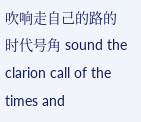吹响走自己的路的时代号角 sound the clarion call of the times and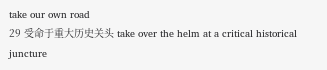take our own road
29 受命于重大历史关头 take over the helm at a critical historical juncture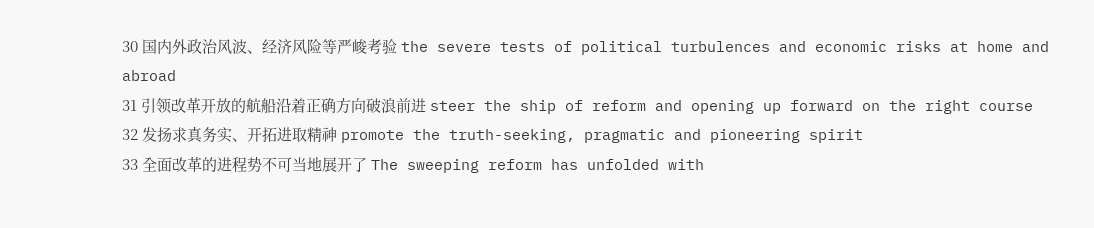30 国内外政治风波、经济风险等严峻考验 the severe tests of political turbulences and economic risks at home and abroad
31 引领改革开放的航船沿着正确方向破浪前进 steer the ship of reform and opening up forward on the right course
32 发扬求真务实、开拓进取精神 promote the truth-seeking, pragmatic and pioneering spirit
33 全面改革的进程势不可当地展开了 The sweeping reform has unfolded with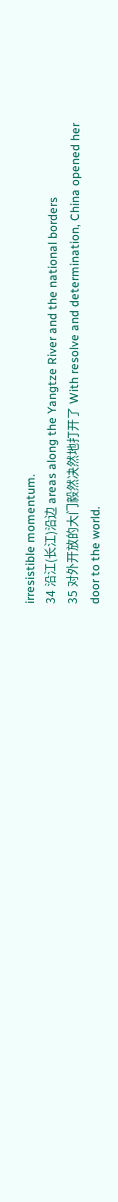irresistible momentum.
34 沿江(长江)沿边 areas along the Yangtze River and the national borders
35 对外开放的大门毅然决然地打开了 With resolve and determination, China opened her door to the world.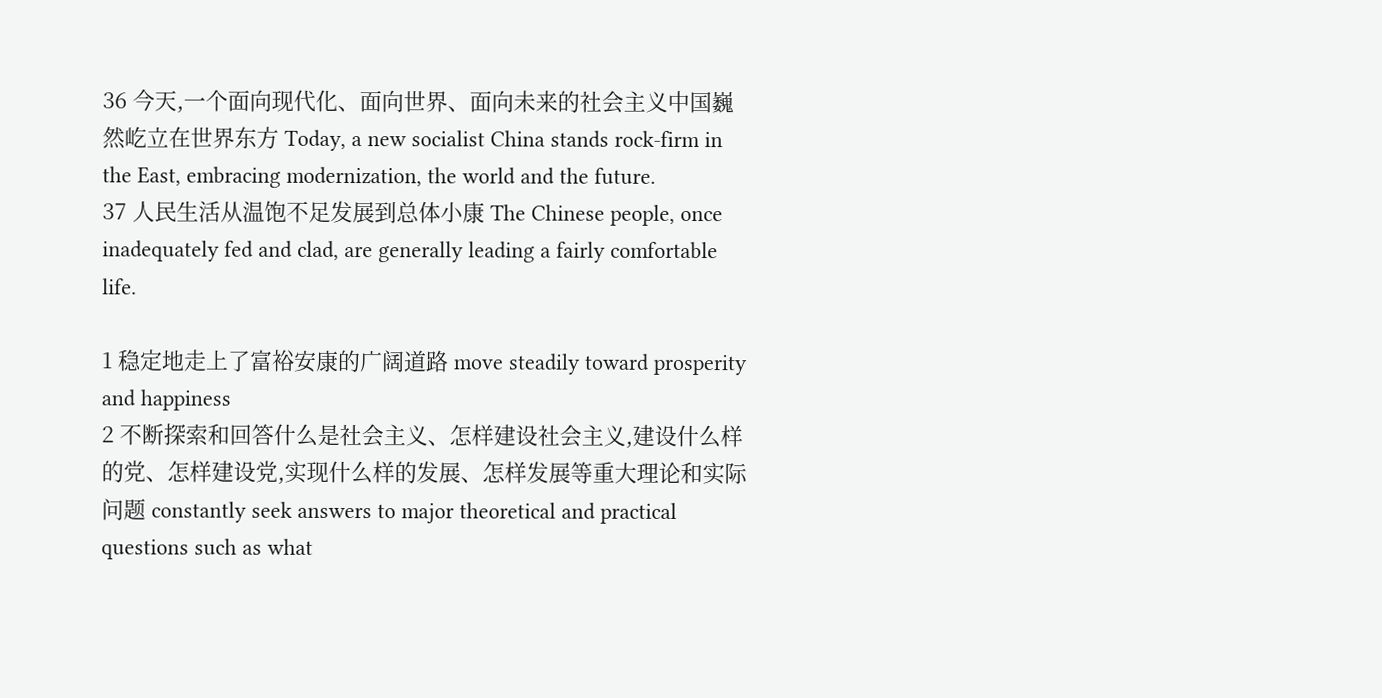36 今天,一个面向现代化、面向世界、面向未来的社会主义中国巍然屹立在世界东方 Today, a new socialist China stands rock-firm in the East, embracing modernization, the world and the future.
37 人民生活从温饱不足发展到总体小康 The Chinese people, once inadequately fed and clad, are generally leading a fairly comfortable life.

1 稳定地走上了富裕安康的广阔道路 move steadily toward prosperity and happiness
2 不断探索和回答什么是社会主义、怎样建设社会主义,建设什么样的党、怎样建设党,实现什么样的发展、怎样发展等重大理论和实际问题 constantly seek answers to major theoretical and practical questions such as what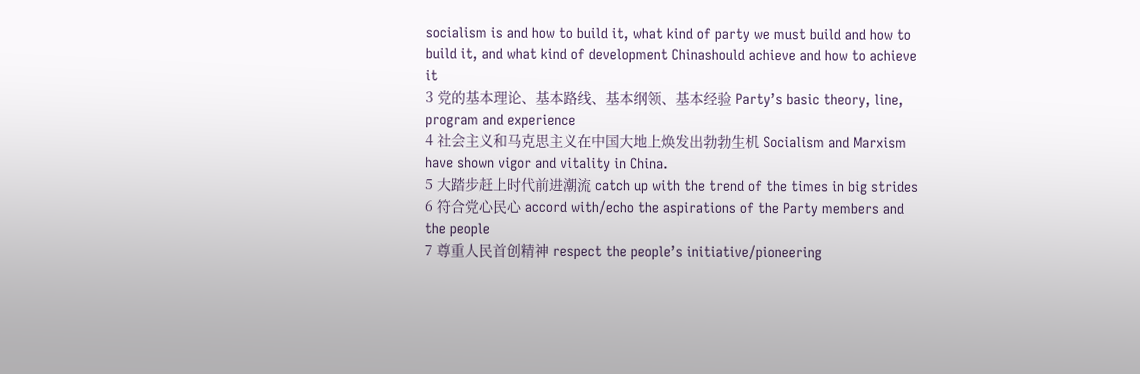socialism is and how to build it, what kind of party we must build and how to build it, and what kind of development Chinashould achieve and how to achieve it
3 党的基本理论、基本路线、基本纲领、基本经验 Party’s basic theory, line, program and experience
4 社会主义和马克思主义在中国大地上焕发出勃勃生机 Socialism and Marxism have shown vigor and vitality in China.
5 大踏步赶上时代前进潮流 catch up with the trend of the times in big strides
6 符合党心民心 accord with/echo the aspirations of the Party members and the people
7 尊重人民首创精神 respect the people’s initiative/pioneering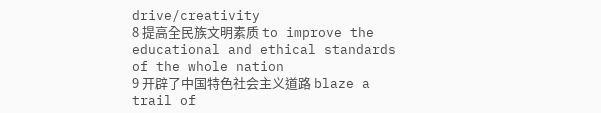drive/creativity
8 提高全民族文明素质 to improve the educational and ethical standards of the whole nation
9 开辟了中国特色社会主义道路 blaze a trail of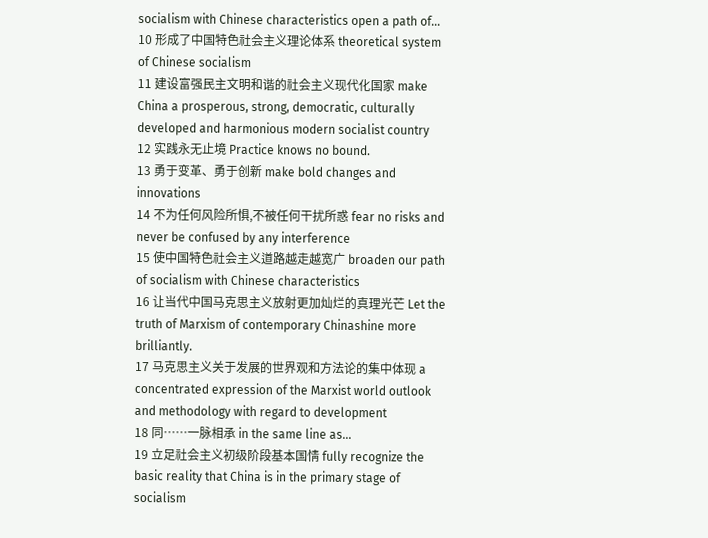socialism with Chinese characteristics open a path of…
10 形成了中国特色社会主义理论体系 theoretical system of Chinese socialism
11 建设富强民主文明和谐的社会主义现代化国家 make China a prosperous, strong, democratic, culturally developed and harmonious modern socialist country
12 实践永无止境 Practice knows no bound.
13 勇于变革、勇于创新 make bold changes and innovations
14 不为任何风险所惧,不被任何干扰所惑 fear no risks and never be confused by any interference
15 使中国特色社会主义道路越走越宽广 broaden our path of socialism with Chinese characteristics
16 让当代中国马克思主义放射更加灿烂的真理光芒 Let the truth of Marxism of contemporary Chinashine more brilliantly.
17 马克思主义关于发展的世界观和方法论的集中体现 a concentrated expression of the Marxist world outlook and methodology with regard to development
18 同……一脉相承 in the same line as…
19 立足社会主义初级阶段基本国情 fully recognize the basic reality that China is in the primary stage of socialism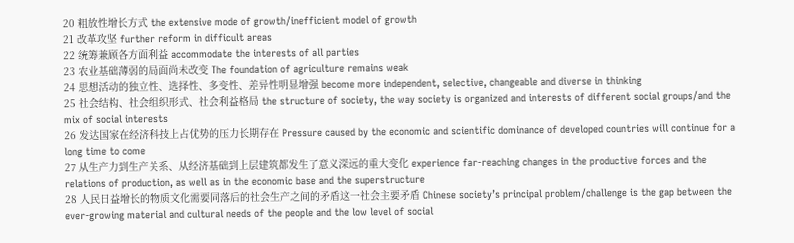20 粗放性增长方式 the extensive mode of growth/inefficient model of growth
21 改革攻坚 further reform in difficult areas
22 统筹兼顾各方面利益 accommodate the interests of all parties
23 农业基础薄弱的局面尚未改变 The foundation of agriculture remains weak
24 思想活动的独立性、选择性、多变性、差异性明显增强 become more independent, selective, changeable and diverse in thinking
25 社会结构、社会组织形式、社会利益格局 the structure of society, the way society is organized and interests of different social groups/and the mix of social interests
26 发达国家在经济科技上占优势的压力长期存在 Pressure caused by the economic and scientific dominance of developed countries will continue for a long time to come
27 从生产力到生产关系、从经济基础到上层建筑都发生了意义深远的重大变化 experience far-reaching changes in the productive forces and the relations of production, as well as in the economic base and the superstructure
28 人民日益增长的物质文化需要同落后的社会生产之间的矛盾这一社会主要矛盾 Chinese society’s principal problem/challenge is the gap between the ever-growing material and cultural needs of the people and the low level of social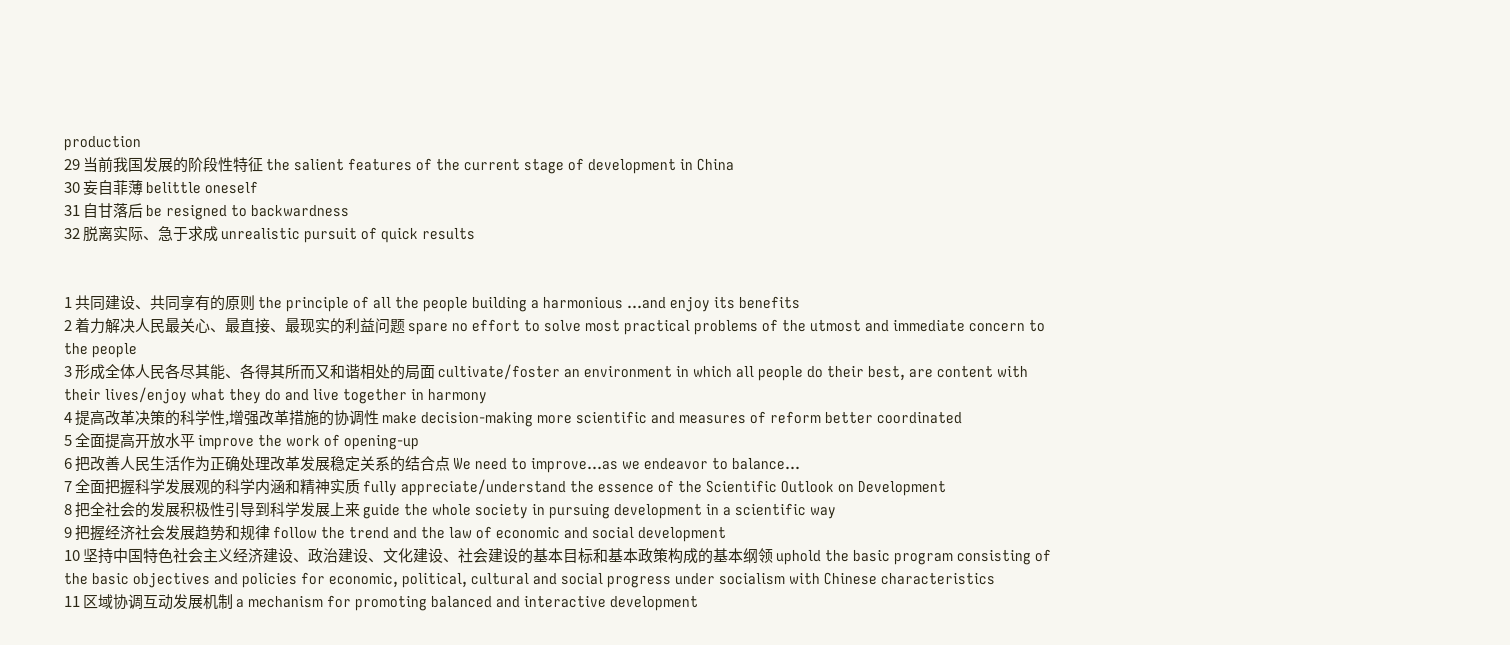production
29 当前我国发展的阶段性特征 the salient features of the current stage of development in China
30 妄自菲薄 belittle oneself
31 自甘落后 be resigned to backwardness
32 脱离实际、急于求成 unrealistic pursuit of quick results


1 共同建设、共同享有的原则 the principle of all the people building a harmonious …and enjoy its benefits
2 着力解决人民最关心、最直接、最现实的利益问题 spare no effort to solve most practical problems of the utmost and immediate concern to the people
3 形成全体人民各尽其能、各得其所而又和谐相处的局面 cultivate/foster an environment in which all people do their best, are content with their lives/enjoy what they do and live together in harmony
4 提高改革决策的科学性,增强改革措施的协调性 make decision-making more scientific and measures of reform better coordinated
5 全面提高开放水平 improve the work of opening-up
6 把改善人民生活作为正确处理改革发展稳定关系的结合点 We need to improve…as we endeavor to balance…
7 全面把握科学发展观的科学内涵和精神实质 fully appreciate/understand the essence of the Scientific Outlook on Development
8 把全社会的发展积极性引导到科学发展上来 guide the whole society in pursuing development in a scientific way
9 把握经济社会发展趋势和规律 follow the trend and the law of economic and social development
10 坚持中国特色社会主义经济建设、政治建设、文化建设、社会建设的基本目标和基本政策构成的基本纲领 uphold the basic program consisting of the basic objectives and policies for economic, political, cultural and social progress under socialism with Chinese characteristics
11 区域协调互动发展机制 a mechanism for promoting balanced and interactive development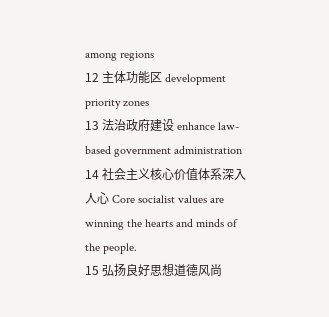among regions
12 主体功能区 development priority zones
13 法治政府建设 enhance law-based government administration
14 社会主义核心价值体系深入人心 Core socialist values are winning the hearts and minds of the people.
15 弘扬良好思想道德风尚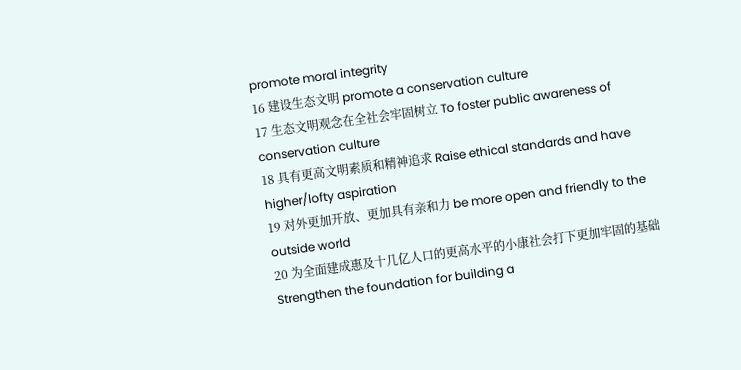promote moral integrity
16 建设生态文明 promote a conservation culture
17 生态文明观念在全社会牢固树立 To foster public awareness of conservation culture
18 具有更高文明素质和精神追求 Raise ethical standards and have higher/lofty aspiration
19 对外更加开放、更加具有亲和力 be more open and friendly to the outside world
20 为全面建成惠及十几亿人口的更高水平的小康社会打下更加牢固的基础 Strengthen the foundation for building a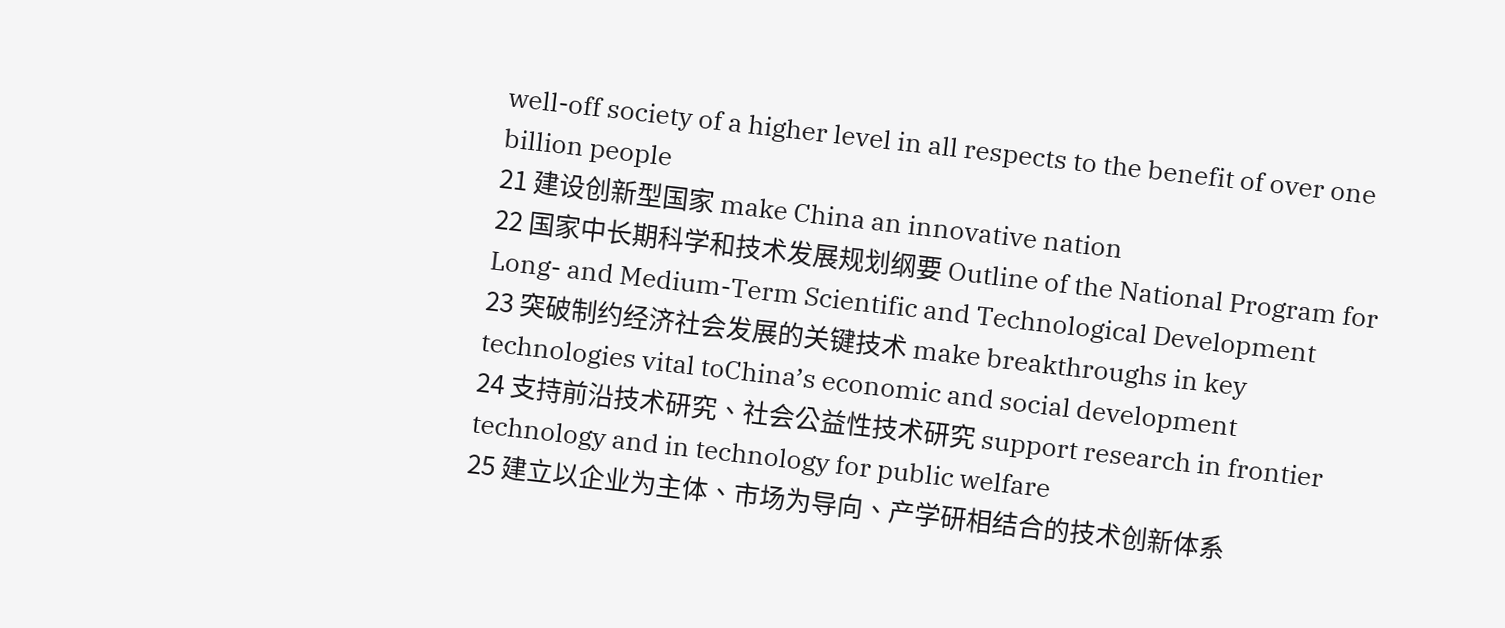well-off society of a higher level in all respects to the benefit of over one billion people
21 建设创新型国家 make China an innovative nation
22 国家中长期科学和技术发展规划纲要 Outline of the National Program for Long- and Medium-Term Scientific and Technological Development
23 突破制约经济社会发展的关键技术 make breakthroughs in key technologies vital toChina’s economic and social development
24 支持前沿技术研究、社会公益性技术研究 support research in frontier technology and in technology for public welfare
25 建立以企业为主体、市场为导向、产学研相结合的技术创新体系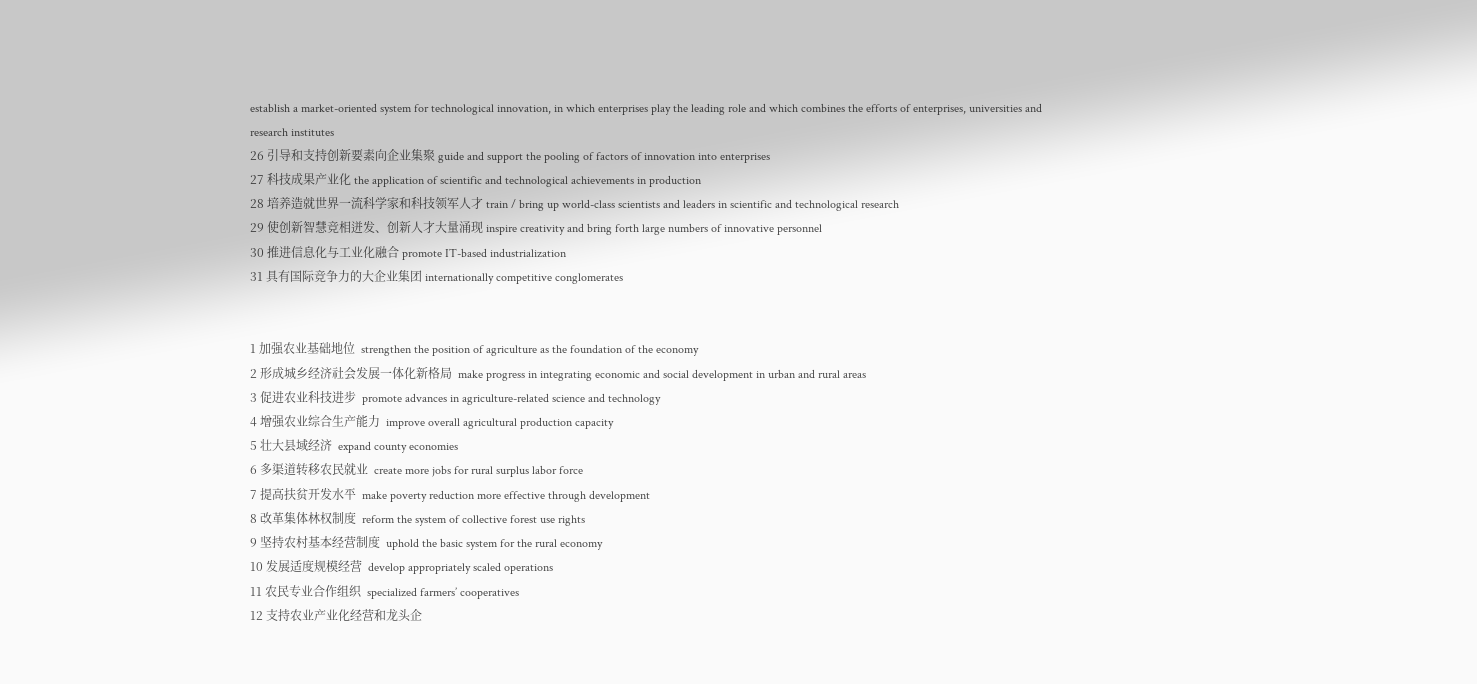establish a market-oriented system for technological innovation, in which enterprises play the leading role and which combines the efforts of enterprises, universities and research institutes
26 引导和支持创新要素向企业集聚 guide and support the pooling of factors of innovation into enterprises
27 科技成果产业化 the application of scientific and technological achievements in production
28 培养造就世界一流科学家和科技领军人才 train / bring up world-class scientists and leaders in scientific and technological research
29 使创新智慧竞相迸发、创新人才大量涌现 inspire creativity and bring forth large numbers of innovative personnel
30 推进信息化与工业化融合 promote IT-based industrialization
31 具有国际竞争力的大企业集团 internationally competitive conglomerates


1 加强农业基础地位  strengthen the position of agriculture as the foundation of the economy
2 形成城乡经济社会发展一体化新格局  make progress in integrating economic and social development in urban and rural areas
3 促进农业科技进步  promote advances in agriculture-related science and technology
4 增强农业综合生产能力  improve overall agricultural production capacity
5 壮大县域经济  expand county economies
6 多渠道转移农民就业  create more jobs for rural surplus labor force
7 提高扶贫开发水平  make poverty reduction more effective through development
8 改革集体林权制度  reform the system of collective forest use rights
9 坚持农村基本经营制度  uphold the basic system for the rural economy
10 发展适度规模经营  develop appropriately scaled operations
11 农民专业合作组织  specialized farmers’ cooperatives
12 支持农业产业化经营和龙头企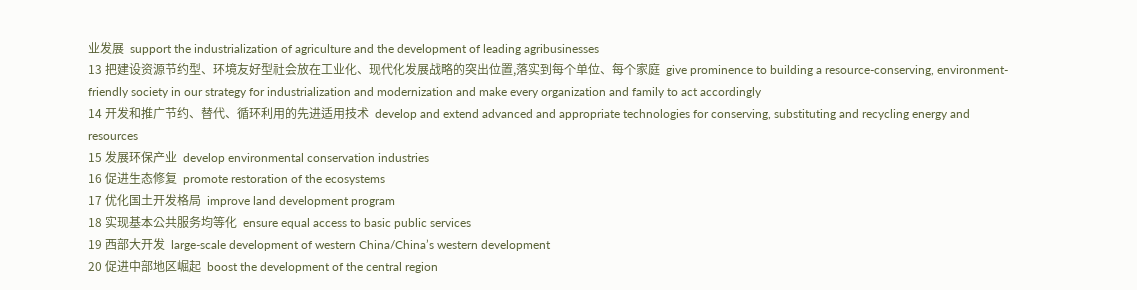业发展  support the industrialization of agriculture and the development of leading agribusinesses
13 把建设资源节约型、环境友好型社会放在工业化、现代化发展战略的突出位置,落实到每个单位、每个家庭  give prominence to building a resource-conserving, environment-friendly society in our strategy for industrialization and modernization and make every organization and family to act accordingly
14 开发和推广节约、替代、循环利用的先进适用技术  develop and extend advanced and appropriate technologies for conserving, substituting and recycling energy and resources
15 发展环保产业  develop environmental conservation industries
16 促进生态修复  promote restoration of the ecosystems
17 优化国土开发格局  improve land development program
18 实现基本公共服务均等化  ensure equal access to basic public services
19 西部大开发  large-scale development of western China/China’s western development
20 促进中部地区崛起  boost the development of the central region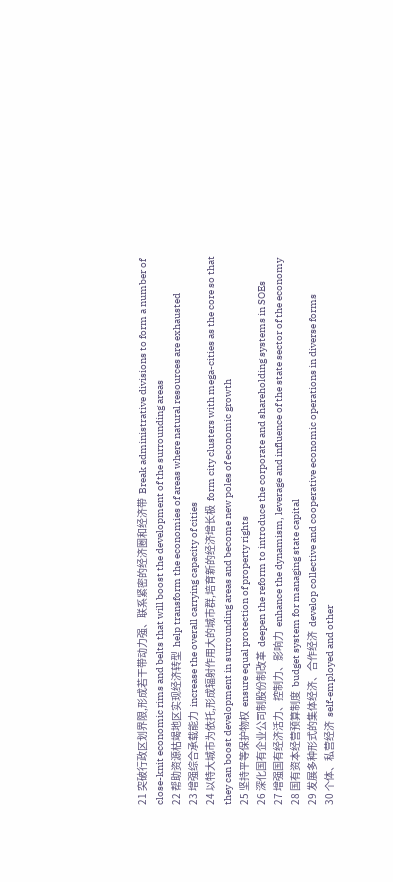21 突破行政区划界限,形成若干带动力强、联系紧密的经济圈和经济带  Break administrative divisions to form a number of close-knit economic rims and belts that will boost the development of the surrounding areas
22 帮助资源枯竭地区实现经济转型  help transform the economies of areas where natural resources are exhausted
23 增强综合承载能力  increase the overall carrying capacity of cities
24 以特大城市为依托,形成辐射作用大的城市群,培育新的经济增长极  form city clusters with mega-cities as the core so that they can boost development in surrounding areas and become new poles of economic growth
25 坚持平等保护物权  ensure equal protection of property rights
26 深化国有企业公司制股份制改革  deepen the reform to introduce the corporate and shareholding systems in SOEs
27 增强国有经济活力、控制力、影响力  enhance the dynamism, leverage and influence of the state sector of the economy
28 国有资本经营预算制度  budget system for managing state capital
29 发展多种形式的集体经济、合作经济  develop collective and cooperative economic operations in diverse forms
30 个体、私营经济  self-employed and other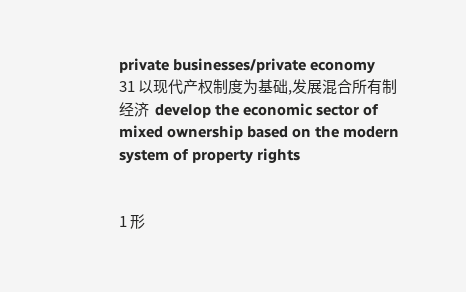private businesses/private economy
31 以现代产权制度为基础,发展混合所有制经济  develop the economic sector of mixed ownership based on the modern system of property rights


1 形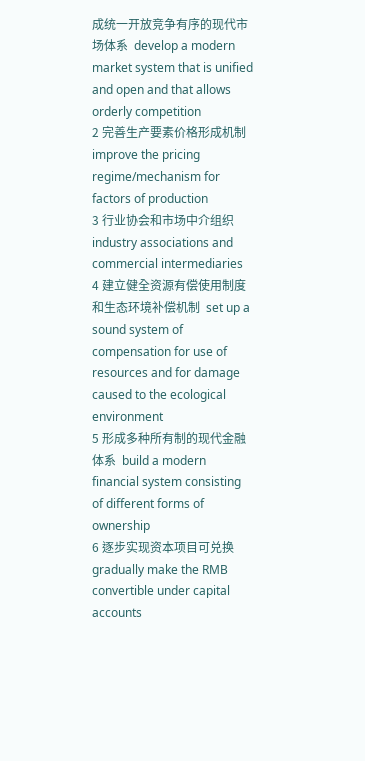成统一开放竞争有序的现代市场体系  develop a modern market system that is unified and open and that allows orderly competition
2 完善生产要素价格形成机制  improve the pricing regime/mechanism for factors of production
3 行业协会和市场中介组织  industry associations and commercial intermediaries
4 建立健全资源有偿使用制度和生态环境补偿机制  set up a sound system of compensation for use of resources and for damage caused to the ecological environment
5 形成多种所有制的现代金融体系  build a modern financial system consisting of different forms of ownership
6 逐步实现资本项目可兑换  gradually make the RMB convertible under capital accounts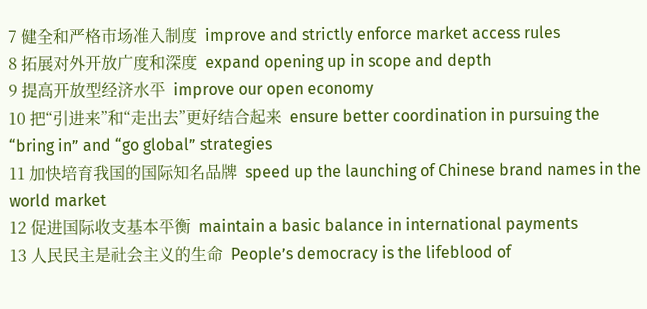7 健全和严格市场准入制度  improve and strictly enforce market access rules
8 拓展对外开放广度和深度  expand opening up in scope and depth
9 提高开放型经济水平  improve our open economy
10 把“引进来”和“走出去”更好结合起来  ensure better coordination in pursuing the “bring in” and “go global” strategies
11 加快培育我国的国际知名品牌  speed up the launching of Chinese brand names in the world market
12 促进国际收支基本平衡  maintain a basic balance in international payments
13 人民民主是社会主义的生命  People’s democracy is the lifeblood of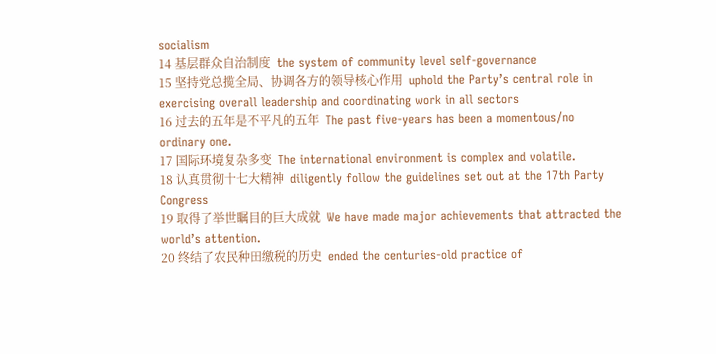socialism
14 基层群众自治制度  the system of community level self-governance
15 坚持党总揽全局、协调各方的领导核心作用  uphold the Party’s central role in exercising overall leadership and coordinating work in all sectors
16 过去的五年是不平凡的五年  The past five-years has been a momentous/no ordinary one.
17 国际环境复杂多变  The international environment is complex and volatile.
18 认真贯彻十七大精神  diligently follow the guidelines set out at the 17th Party Congress
19 取得了举世瞩目的巨大成就  We have made major achievements that attracted the world’s attention.
20 终结了农民种田缴税的历史  ended the centuries-old practice of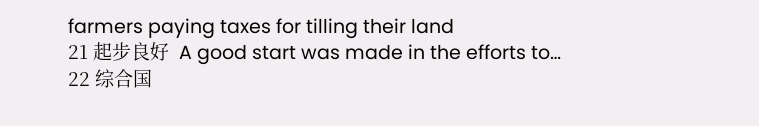farmers paying taxes for tilling their land
21 起步良好  A good start was made in the efforts to…
22 综合国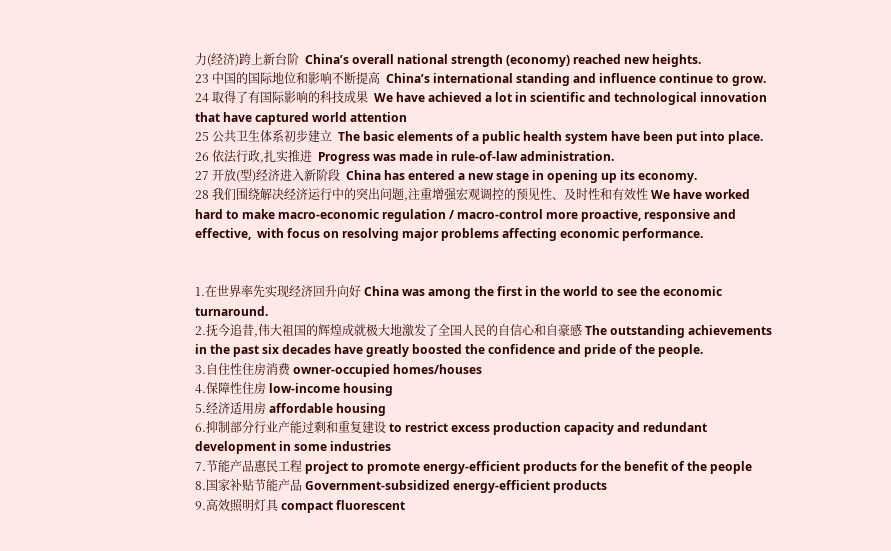力(经济)跨上新台阶  China’s overall national strength (economy) reached new heights.
23 中国的国际地位和影响不断提高  China’s international standing and influence continue to grow.
24 取得了有国际影响的科技成果  We have achieved a lot in scientific and technological innovation that have captured world attention
25 公共卫生体系初步建立  The basic elements of a public health system have been put into place.
26 依法行政,扎实推进  Progress was made in rule-of-law administration.
27 开放(型)经济进入新阶段  China has entered a new stage in opening up its economy.
28 我们围绕解决经济运行中的突出问题,注重增强宏观调控的预见性、及时性和有效性 We have worked hard to make macro-economic regulation / macro-control more proactive, responsive and effective,  with focus on resolving major problems affecting economic performance.


1.在世界率先实现经济回升向好 China was among the first in the world to see the economic turnaround.
2.抚今追昔,伟大祖国的辉煌成就极大地激发了全国人民的自信心和自豪感 The outstanding achievements in the past six decades have greatly boosted the confidence and pride of the people.
3.自住性住房消费 owner-occupied homes/houses
4.保障性住房 low-income housing
5.经济适用房 affordable housing
6.抑制部分行业产能过剩和重复建设 to restrict excess production capacity and redundant development in some industries
7.节能产品惠民工程 project to promote energy-efficient products for the benefit of the people
8.国家补贴节能产品 Government-subsidized energy-efficient products
9.高效照明灯具 compact fluorescent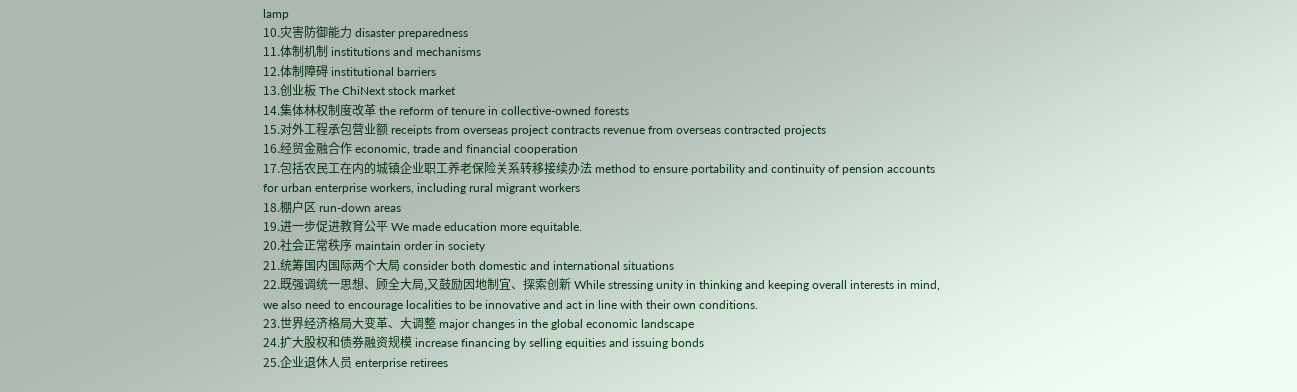lamp
10.灾害防御能力 disaster preparedness
11.体制机制 institutions and mechanisms
12.体制障碍 institutional barriers
13.创业板 The ChiNext stock market
14.集体林权制度改革 the reform of tenure in collective-owned forests
15.对外工程承包营业额 receipts from overseas project contracts revenue from overseas contracted projects
16.经贸金融合作 economic, trade and financial cooperation
17.包括农民工在内的城镇企业职工养老保险关系转移接续办法 method to ensure portability and continuity of pension accounts for urban enterprise workers, including rural migrant workers
18.棚户区 run-down areas
19.进一步促进教育公平 We made education more equitable.
20.社会正常秩序 maintain order in society
21.统筹国内国际两个大局 consider both domestic and international situations
22.既强调统一思想、顾全大局,又鼓励因地制宜、探索创新 While stressing unity in thinking and keeping overall interests in mind, we also need to encourage localities to be innovative and act in line with their own conditions.
23.世界经济格局大变革、大调整 major changes in the global economic landscape
24.扩大股权和债券融资规模 increase financing by selling equities and issuing bonds
25.企业退休人员 enterprise retirees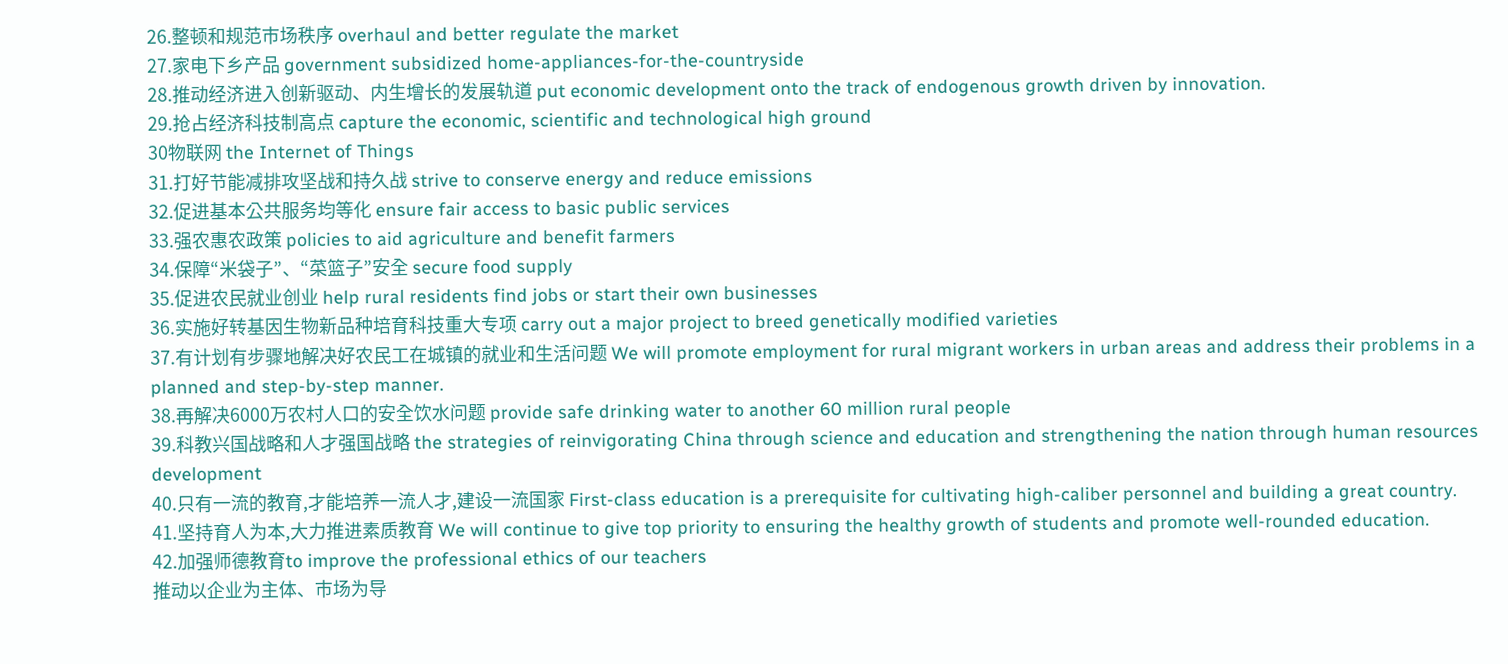26.整顿和规范市场秩序 overhaul and better regulate the market
27.家电下乡产品 government subsidized home-appliances-for-the-countryside
28.推动经济进入创新驱动、内生增长的发展轨道 put economic development onto the track of endogenous growth driven by innovation.
29.抢占经济科技制高点 capture the economic, scientific and technological high ground
30物联网 the Internet of Things
31.打好节能减排攻坚战和持久战 strive to conserve energy and reduce emissions
32.促进基本公共服务均等化 ensure fair access to basic public services
33.强农惠农政策 policies to aid agriculture and benefit farmers
34.保障“米袋子”、“菜篮子”安全 secure food supply
35.促进农民就业创业 help rural residents find jobs or start their own businesses
36.实施好转基因生物新品种培育科技重大专项 carry out a major project to breed genetically modified varieties
37.有计划有步骤地解决好农民工在城镇的就业和生活问题 We will promote employment for rural migrant workers in urban areas and address their problems in a planned and step-by-step manner.
38.再解决6000万农村人口的安全饮水问题 provide safe drinking water to another 60 million rural people
39.科教兴国战略和人才强国战略 the strategies of reinvigorating China through science and education and strengthening the nation through human resources development
40.只有一流的教育,才能培养一流人才,建设一流国家 First-class education is a prerequisite for cultivating high-caliber personnel and building a great country.
41.坚持育人为本,大力推进素质教育 We will continue to give top priority to ensuring the healthy growth of students and promote well-rounded education.
42.加强师德教育to improve the professional ethics of our teachers
推动以企业为主体、市场为导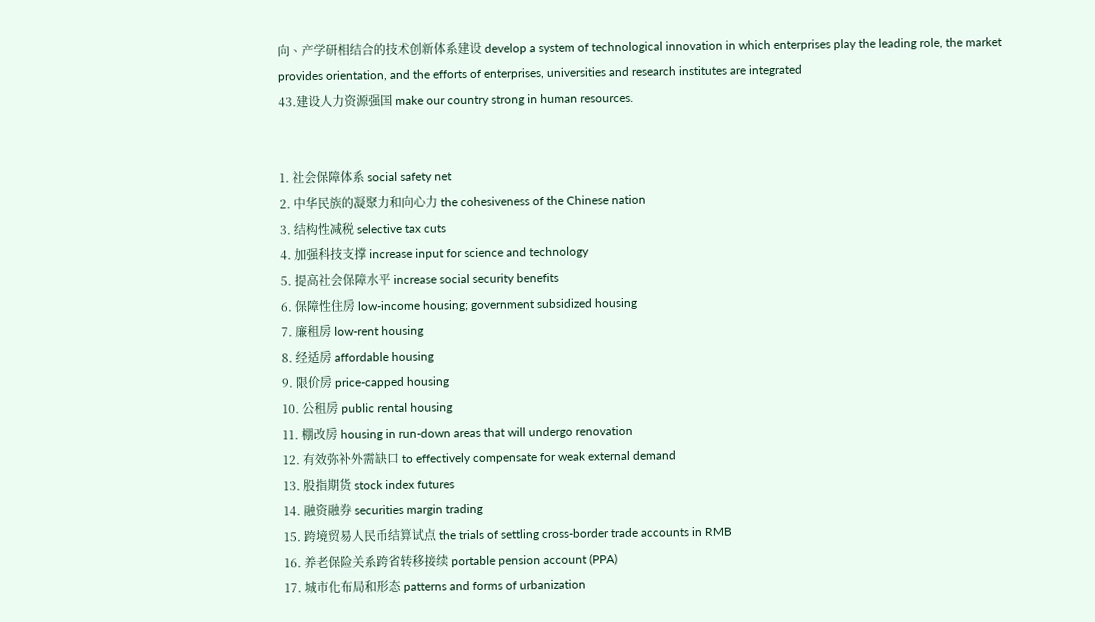向、产学研相结合的技术创新体系建设 develop a system of technological innovation in which enterprises play the leading role, the market provides orientation, and the efforts of enterprises, universities and research institutes are integrated
43.建设人力资源强国 make our country strong in human resources.


1. 社会保障体系 social safety net
2. 中华民族的凝聚力和向心力 the cohesiveness of the Chinese nation
3. 结构性减税 selective tax cuts
4. 加强科技支撑 increase input for science and technology
5. 提高社会保障水平 increase social security benefits
6. 保障性住房 low-income housing; government subsidized housing
7. 廉租房 low-rent housing
8. 经适房 affordable housing
9. 限价房 price-capped housing
10. 公租房 public rental housing
11. 棚改房 housing in run-down areas that will undergo renovation
12. 有效弥补外需缺口 to effectively compensate for weak external demand
13. 股指期货 stock index futures
14. 融资融券 securities margin trading
15. 跨境贸易人民币结算试点 the trials of settling cross-border trade accounts in RMB
16. 养老保险关系跨省转移接续 portable pension account (PPA)
17. 城市化布局和形态 patterns and forms of urbanization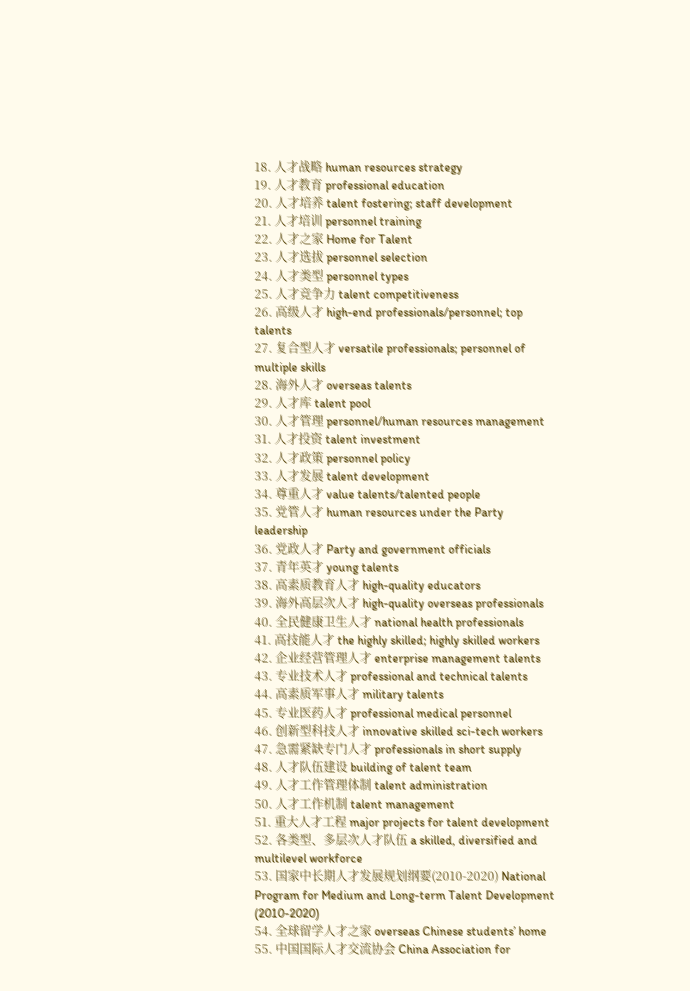18. 人才战略 human resources strategy
19. 人才教育 professional education
20. 人才培养 talent fostering; staff development
21. 人才培训 personnel training
22. 人才之家 Home for Talent
23. 人才选拔 personnel selection
24. 人才类型 personnel types
25. 人才竞争力 talent competitiveness
26. 高级人才 high-end professionals/personnel; top talents
27. 复合型人才 versatile professionals; personnel of multiple skills
28. 海外人才 overseas talents
29. 人才库 talent pool
30. 人才管理 personnel/human resources management
31. 人才投资 talent investment
32. 人才政策 personnel policy
33. 人才发展 talent development
34. 尊重人才 value talents/talented people
35. 党管人才 human resources under the Party leadership
36. 党政人才 Party and government officials
37. 青年英才 young talents
38. 高素质教育人才 high-quality educators
39. 海外高层次人才 high-quality overseas professionals
40. 全民健康卫生人才 national health professionals
41. 高技能人才 the highly skilled; highly skilled workers
42. 企业经营管理人才 enterprise management talents
43. 专业技术人才 professional and technical talents
44. 高素质军事人才 military talents
45. 专业医药人才 professional medical personnel
46. 创新型科技人才 innovative skilled sci-tech workers
47. 急需紧缺专门人才 professionals in short supply
48. 人才队伍建设 building of talent team
49. 人才工作管理体制 talent administration
50. 人才工作机制 talent management
51. 重大人才工程 major projects for talent development
52. 各类型、多层次人才队伍 a skilled, diversified and multilevel workforce
53. 国家中长期人才发展规划纲要(2010-2020) National Program for Medium and Long-term Talent Development (2010-2020)
54. 全球留学人才之家 overseas Chinese students’ home
55. 中国国际人才交流协会 China Association for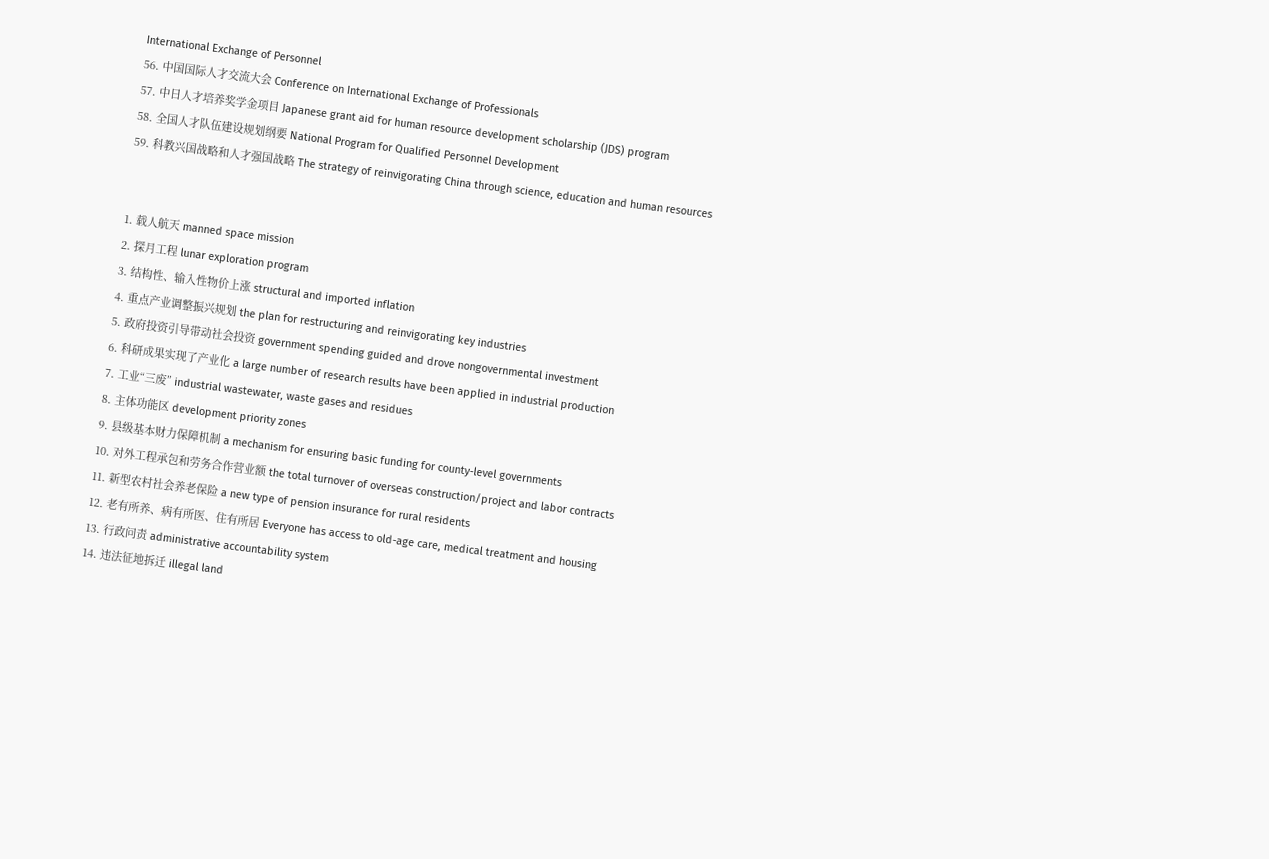International Exchange of Personnel
56. 中国国际人才交流大会 Conference on International Exchange of Professionals
57. 中日人才培养奖学金项目 Japanese grant aid for human resource development scholarship (JDS) program
58. 全国人才队伍建设规划纲要 National Program for Qualified Personnel Development
59. 科教兴国战略和人才强国战略 The strategy of reinvigorating China through science, education and human resources


1. 载人航天 manned space mission
2. 探月工程 lunar exploration program
3. 结构性、输入性物价上涨 structural and imported inflation
4. 重点产业调整振兴规划 the plan for restructuring and reinvigorating key industries
5. 政府投资引导带动社会投资 government spending guided and drove nongovernmental investment
6. 科研成果实现了产业化 a large number of research results have been applied in industrial production
7. 工业“三废” industrial wastewater, waste gases and residues
8. 主体功能区 development priority zones
9. 县级基本财力保障机制 a mechanism for ensuring basic funding for county-level governments
10. 对外工程承包和劳务合作营业额 the total turnover of overseas construction/project and labor contracts
11. 新型农村社会养老保险 a new type of pension insurance for rural residents
12. 老有所养、病有所医、住有所居 Everyone has access to old-age care, medical treatment and housing
13. 行政问责 administrative accountability system
14. 违法征地拆迁 illegal land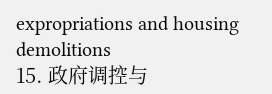expropriations and housing demolitions
15. 政府调控与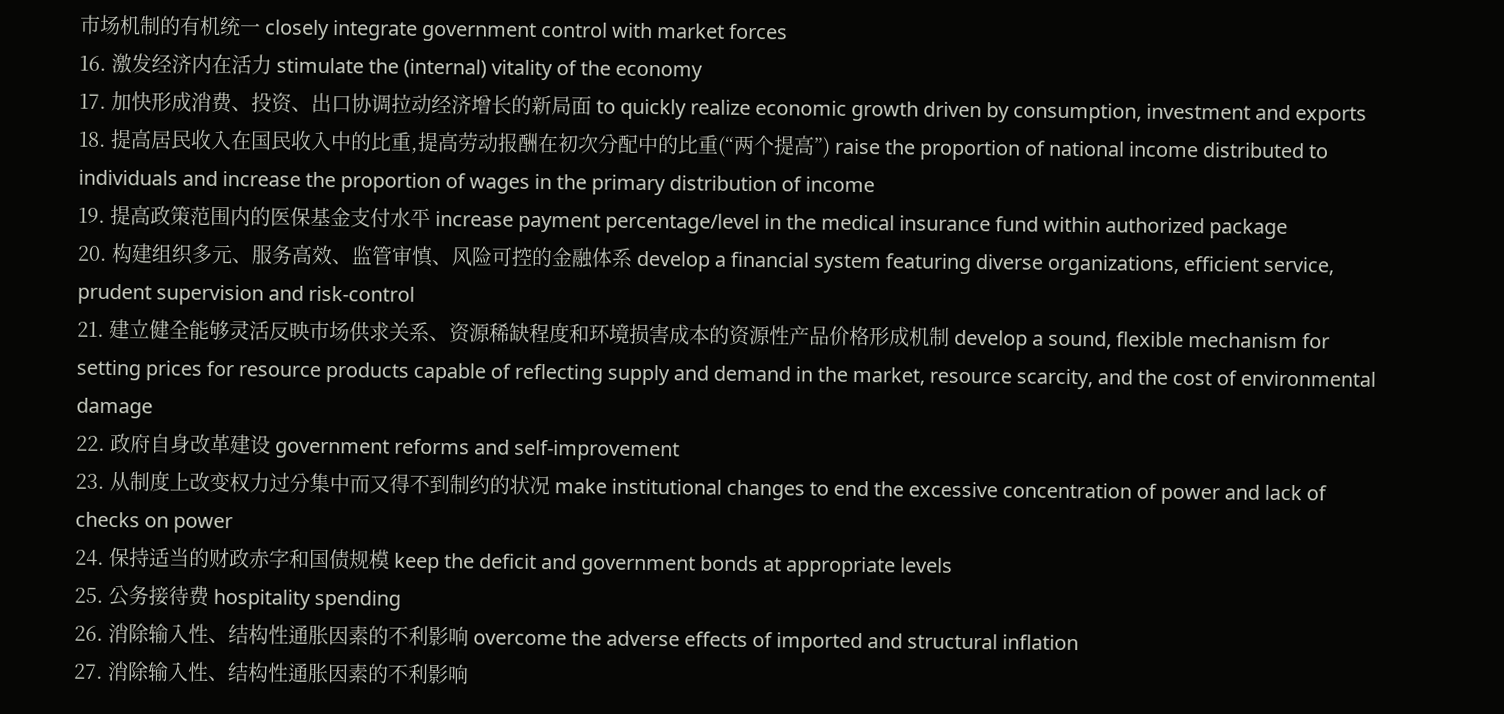市场机制的有机统一 closely integrate government control with market forces
16. 激发经济内在活力 stimulate the (internal) vitality of the economy
17. 加快形成消费、投资、出口协调拉动经济增长的新局面 to quickly realize economic growth driven by consumption, investment and exports
18. 提高居民收入在国民收入中的比重,提高劳动报酬在初次分配中的比重(“两个提高”) raise the proportion of national income distributed to individuals and increase the proportion of wages in the primary distribution of income
19. 提高政策范围内的医保基金支付水平 increase payment percentage/level in the medical insurance fund within authorized package
20. 构建组织多元、服务高效、监管审慎、风险可控的金融体系 develop a financial system featuring diverse organizations, efficient service, prudent supervision and risk-control
21. 建立健全能够灵活反映市场供求关系、资源稀缺程度和环境损害成本的资源性产品价格形成机制 develop a sound, flexible mechanism for setting prices for resource products capable of reflecting supply and demand in the market, resource scarcity, and the cost of environmental damage
22. 政府自身改革建设 government reforms and self-improvement
23. 从制度上改变权力过分集中而又得不到制约的状况 make institutional changes to end the excessive concentration of power and lack of checks on power
24. 保持适当的财政赤字和国债规模 keep the deficit and government bonds at appropriate levels
25. 公务接待费 hospitality spending
26. 消除输入性、结构性通胀因素的不利影响 overcome the adverse effects of imported and structural inflation
27. 消除输入性、结构性通胀因素的不利影响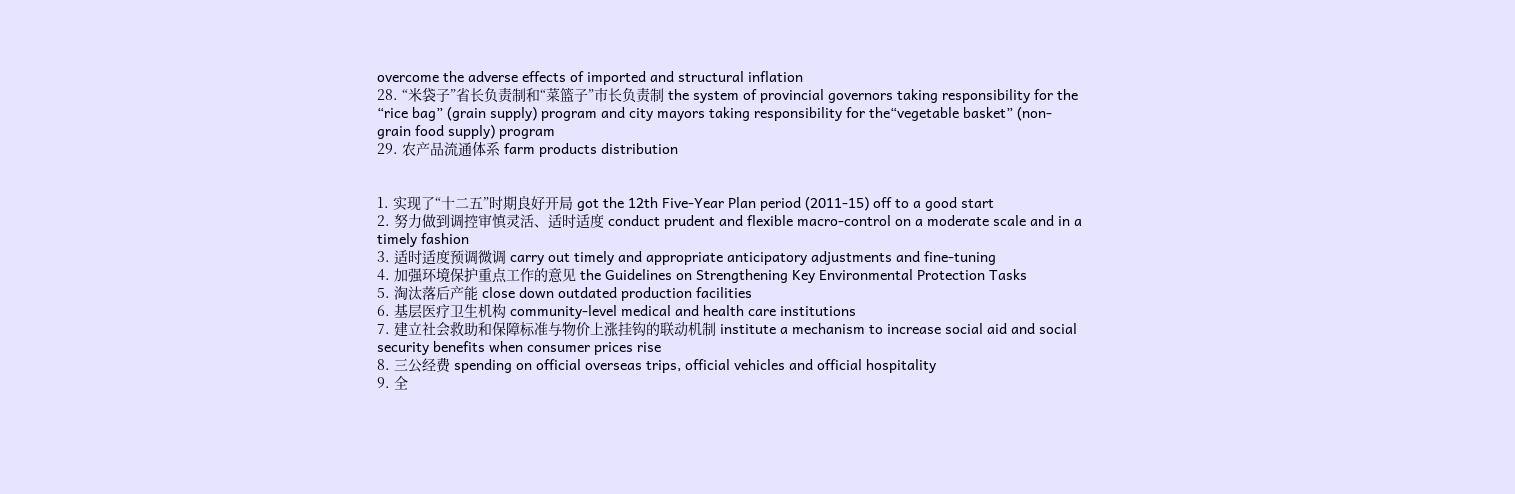overcome the adverse effects of imported and structural inflation
28. “米袋子”省长负责制和“菜篮子”市长负责制 the system of provincial governors taking responsibility for the “rice bag” (grain supply) program and city mayors taking responsibility for the“vegetable basket” (non-grain food supply) program
29. 农产品流通体系 farm products distribution


1. 实现了“十二五”时期良好开局 got the 12th Five-Year Plan period (2011-15) off to a good start
2. 努力做到调控审慎灵活、适时适度 conduct prudent and flexible macro-control on a moderate scale and in a timely fashion
3. 适时适度预调微调 carry out timely and appropriate anticipatory adjustments and fine-tuning
4. 加强环境保护重点工作的意见 the Guidelines on Strengthening Key Environmental Protection Tasks
5. 淘汰落后产能 close down outdated production facilities
6. 基层医疗卫生机构 community-level medical and health care institutions
7. 建立社会救助和保障标准与物价上涨挂钩的联动机制 institute a mechanism to increase social aid and social security benefits when consumer prices rise
8. 三公经费 spending on official overseas trips, official vehicles and official hospitality
9. 全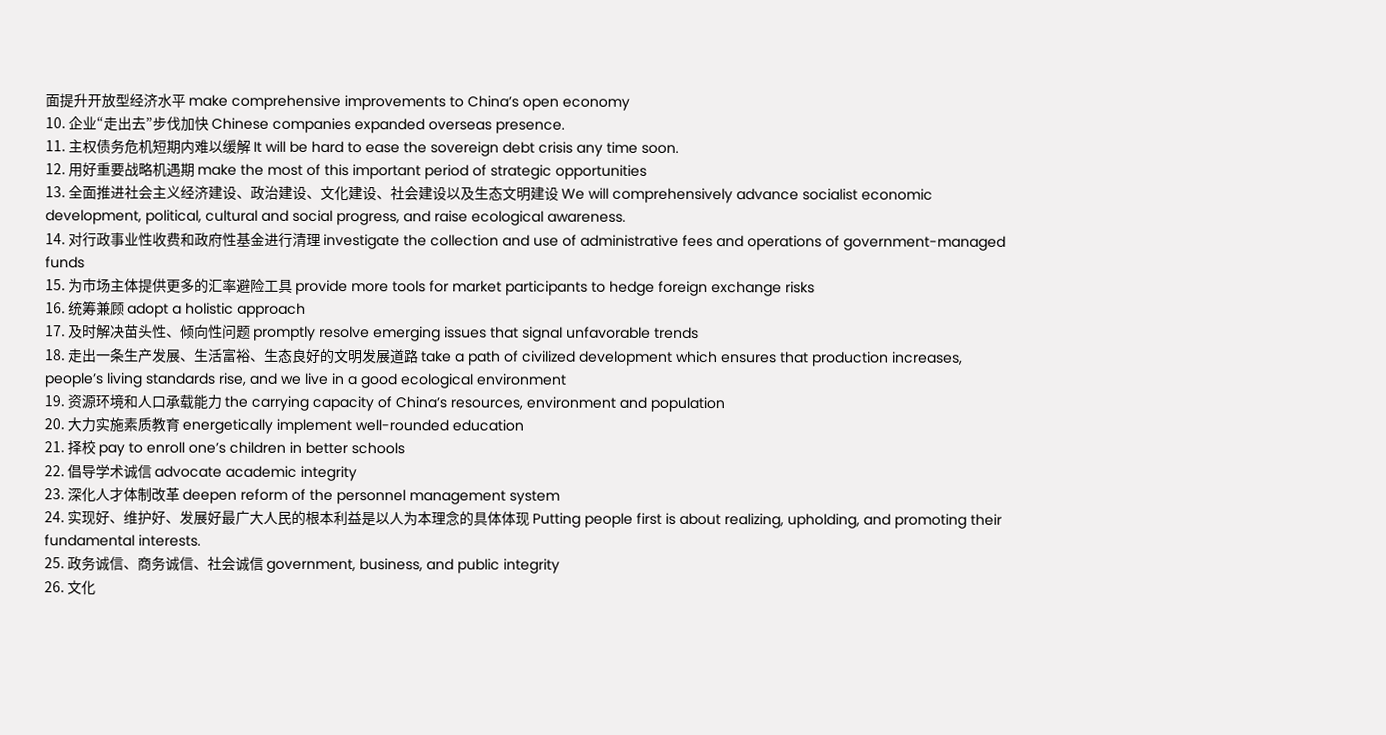面提升开放型经济水平 make comprehensive improvements to China’s open economy
10. 企业“走出去”步伐加快 Chinese companies expanded overseas presence.
11. 主权债务危机短期内难以缓解 It will be hard to ease the sovereign debt crisis any time soon.
12. 用好重要战略机遇期 make the most of this important period of strategic opportunities
13. 全面推进社会主义经济建设、政治建设、文化建设、社会建设以及生态文明建设 We will comprehensively advance socialist economic development, political, cultural and social progress, and raise ecological awareness.
14. 对行政事业性收费和政府性基金进行清理 investigate the collection and use of administrative fees and operations of government-managed funds
15. 为市场主体提供更多的汇率避险工具 provide more tools for market participants to hedge foreign exchange risks
16. 统筹兼顾 adopt a holistic approach
17. 及时解决苗头性、倾向性问题 promptly resolve emerging issues that signal unfavorable trends
18. 走出一条生产发展、生活富裕、生态良好的文明发展道路 take a path of civilized development which ensures that production increases, people’s living standards rise, and we live in a good ecological environment
19. 资源环境和人口承载能力 the carrying capacity of China’s resources, environment and population
20. 大力实施素质教育 energetically implement well-rounded education
21. 择校 pay to enroll one’s children in better schools
22. 倡导学术诚信 advocate academic integrity
23. 深化人才体制改革 deepen reform of the personnel management system
24. 实现好、维护好、发展好最广大人民的根本利益是以人为本理念的具体体现 Putting people first is about realizing, upholding, and promoting their fundamental interests.
25. 政务诚信、商务诚信、社会诚信 government, business, and public integrity
26. 文化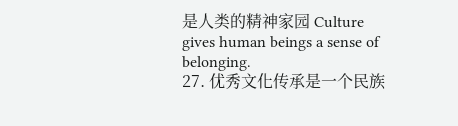是人类的精神家园 Culture gives human beings a sense of belonging.
27. 优秀文化传承是一个民族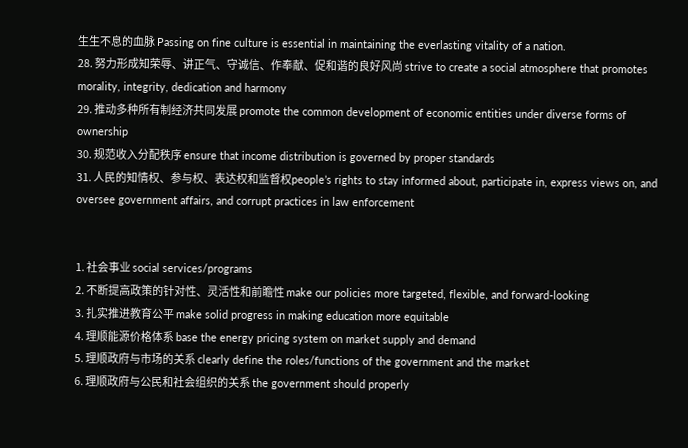生生不息的血脉 Passing on fine culture is essential in maintaining the everlasting vitality of a nation.
28. 努力形成知荣辱、讲正气、守诚信、作奉献、促和谐的良好风尚 strive to create a social atmosphere that promotes morality, integrity, dedication and harmony
29. 推动多种所有制经济共同发展 promote the common development of economic entities under diverse forms of ownership
30. 规范收入分配秩序 ensure that income distribution is governed by proper standards
31. 人民的知情权、参与权、表达权和监督权people’s rights to stay informed about, participate in, express views on, and oversee government affairs, and corrupt practices in law enforcement


1. 社会事业 social services/programs
2. 不断提高政策的针对性、灵活性和前瞻性 make our policies more targeted, flexible, and forward-looking
3. 扎实推进教育公平 make solid progress in making education more equitable
4. 理顺能源价格体系 base the energy pricing system on market supply and demand
5. 理顺政府与市场的关系 clearly define the roles/functions of the government and the market
6. 理顺政府与公民和社会组织的关系 the government should properly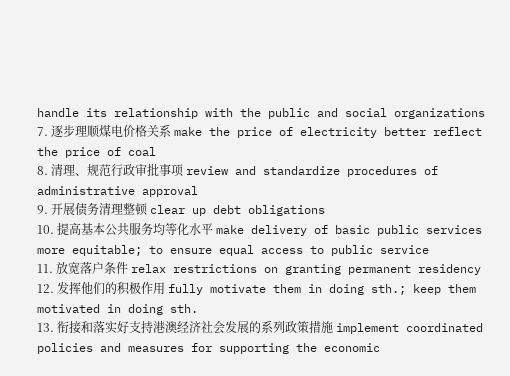handle its relationship with the public and social organizations
7. 逐步理顺煤电价格关系 make the price of electricity better reflect the price of coal
8. 清理、规范行政审批事项 review and standardize procedures of administrative approval
9. 开展债务清理整顿 clear up debt obligations
10. 提高基本公共服务均等化水平 make delivery of basic public services more equitable; to ensure equal access to public service
11. 放宽落户条件 relax restrictions on granting permanent residency
12. 发挥他们的积极作用 fully motivate them in doing sth.; keep them motivated in doing sth.
13. 衔接和落实好支持港澳经济社会发展的系列政策措施 implement coordinated policies and measures for supporting the economic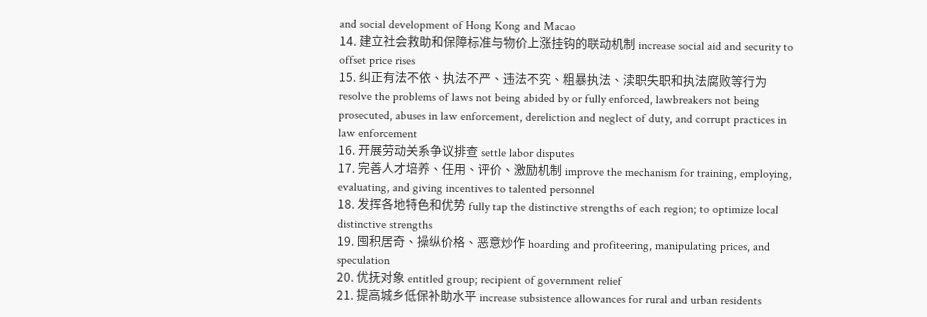and social development of Hong Kong and Macao
14. 建立社会救助和保障标准与物价上涨挂钩的联动机制 increase social aid and security to offset price rises
15. 纠正有法不依、执法不严、违法不究、粗暴执法、渎职失职和执法腐败等行为 resolve the problems of laws not being abided by or fully enforced, lawbreakers not being prosecuted, abuses in law enforcement, dereliction and neglect of duty, and corrupt practices in law enforcement
16. 开展劳动关系争议排查 settle labor disputes
17. 完善人才培养、任用、评价、激励机制 improve the mechanism for training, employing, evaluating, and giving incentives to talented personnel
18. 发挥各地特色和优势 fully tap the distinctive strengths of each region; to optimize local distinctive strengths
19. 囤积居奇、操纵价格、恶意炒作 hoarding and profiteering, manipulating prices, and speculation
20. 优抚对象 entitled group; recipient of government relief
21. 提高城乡低保补助水平 increase subsistence allowances for rural and urban residents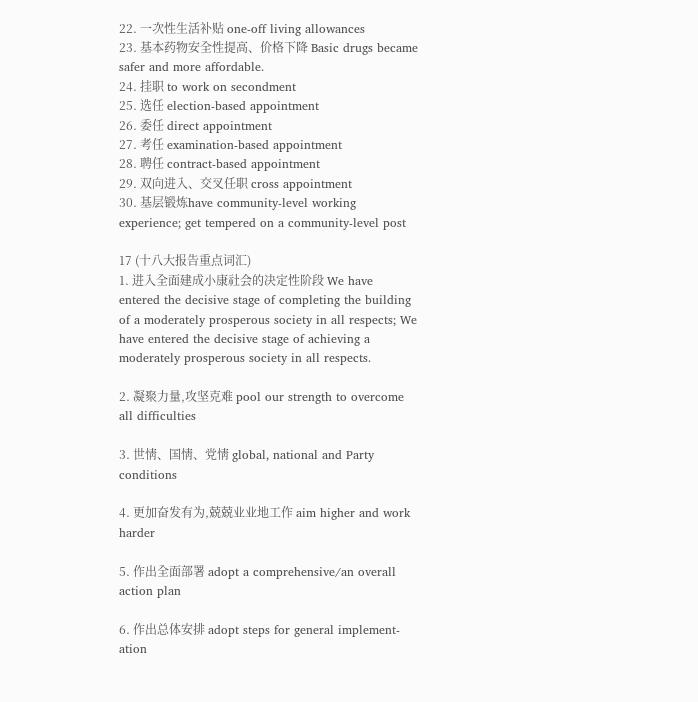22. 一次性生活补贴 one-off living allowances
23. 基本药物安全性提高、价格下降 Basic drugs became safer and more affordable.
24. 挂职 to work on secondment
25. 选任 election-based appointment
26. 委任 direct appointment
27. 考任 examination-based appointment
28. 聘任 contract-based appointment
29. 双向进入、交叉任职 cross appointment
30. 基层锻炼have community-level working experience; get tempered on a community-level post

17 (十八大报告重点词汇)
1. 进入全面建成小康社会的决定性阶段 We have entered the decisive stage of completing the building of a moderately prosperous society in all respects; We have entered the decisive stage of achieving a moderately prosperous society in all respects.

2. 凝聚力量,攻坚克难 pool our strength to overcome all difficulties

3. 世情、国情、党情 global, national and Party conditions

4. 更加奋发有为,兢兢业业地工作 aim higher and work harder

5. 作出全面部署 adopt a comprehensive/an overall action plan

6. 作出总体安排 adopt steps for general implement-ation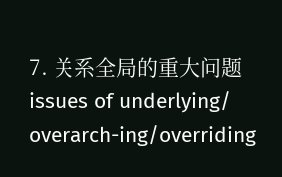7. 关系全局的重大问题 issues of underlying/ overarch-ing/overriding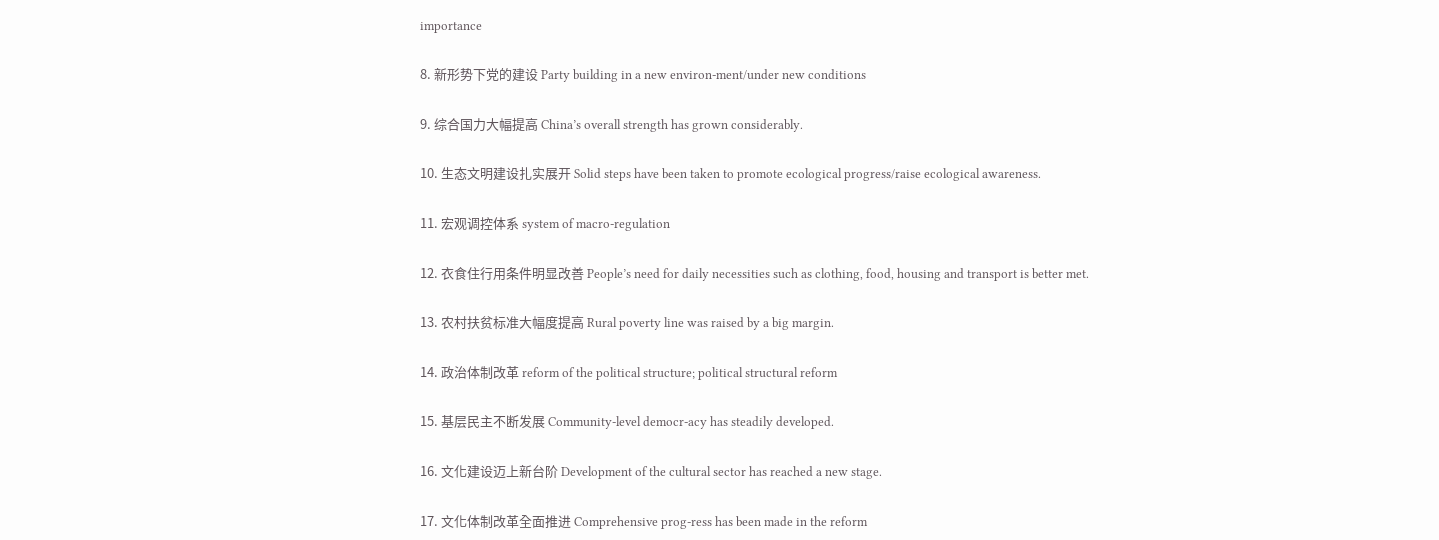importance

8. 新形势下党的建设 Party building in a new environ-ment/under new conditions

9. 综合国力大幅提高 China’s overall strength has grown considerably.

10. 生态文明建设扎实展开 Solid steps have been taken to promote ecological progress/raise ecological awareness.

11. 宏观调控体系 system of macro-regulation

12. 衣食住行用条件明显改善 People’s need for daily necessities such as clothing, food, housing and transport is better met.

13. 农村扶贫标准大幅度提高 Rural poverty line was raised by a big margin.

14. 政治体制改革 reform of the political structure; political structural reform

15. 基层民主不断发展 Community-level democr-acy has steadily developed.

16. 文化建设迈上新台阶 Development of the cultural sector has reached a new stage.

17. 文化体制改革全面推进 Comprehensive prog-ress has been made in the reform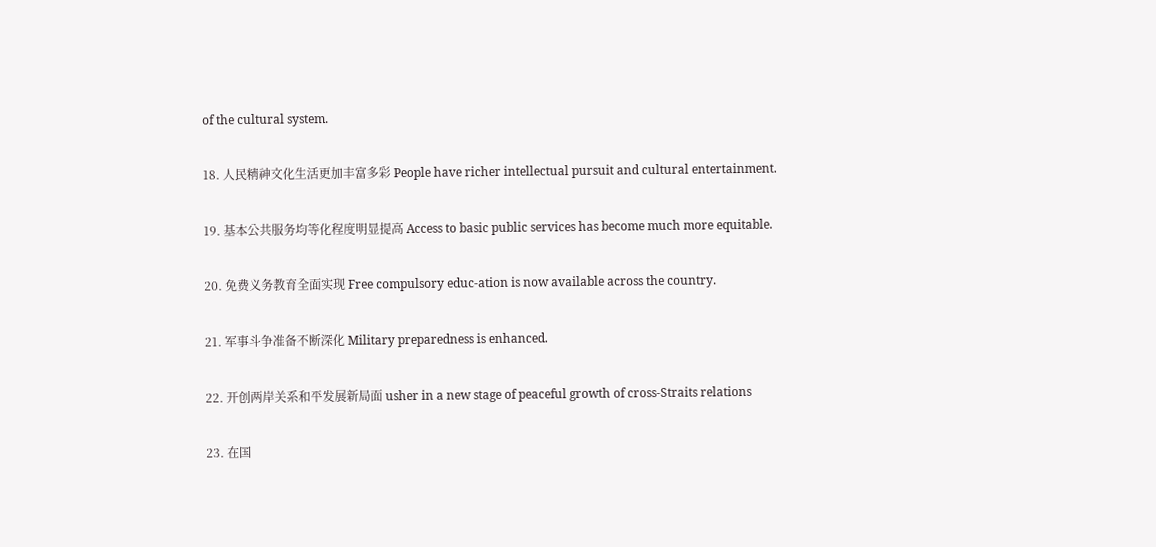of the cultural system.

18. 人民精神文化生活更加丰富多彩 People have richer intellectual pursuit and cultural entertainment.

19. 基本公共服务均等化程度明显提高 Access to basic public services has become much more equitable.

20. 免费义务教育全面实现 Free compulsory educ-ation is now available across the country.

21. 军事斗争准备不断深化 Military preparedness is enhanced.

22. 开创两岸关系和平发展新局面 usher in a new stage of peaceful growth of cross-Straits relations

23. 在国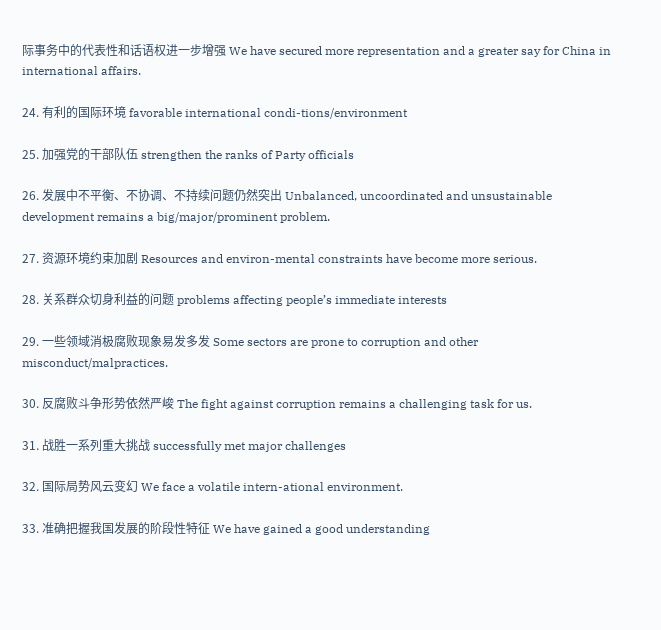际事务中的代表性和话语权进一步增强 We have secured more representation and a greater say for China in international affairs.

24. 有利的国际环境 favorable international condi-tions/environment

25. 加强党的干部队伍 strengthen the ranks of Party officials

26. 发展中不平衡、不协调、不持续问题仍然突出 Unbalanced, uncoordinated and unsustainable development remains a big/major/prominent problem.

27. 资源环境约束加剧 Resources and environ-mental constraints have become more serious.

28. 关系群众切身利益的问题 problems affecting people’s immediate interests

29. 一些领域消极腐败现象易发多发 Some sectors are prone to corruption and other misconduct/malpractices.

30. 反腐败斗争形势依然严峻 The fight against corruption remains a challenging task for us.

31. 战胜一系列重大挑战 successfully met major challenges

32. 国际局势风云变幻 We face a volatile intern-ational environment.

33. 准确把握我国发展的阶段性特征 We have gained a good understanding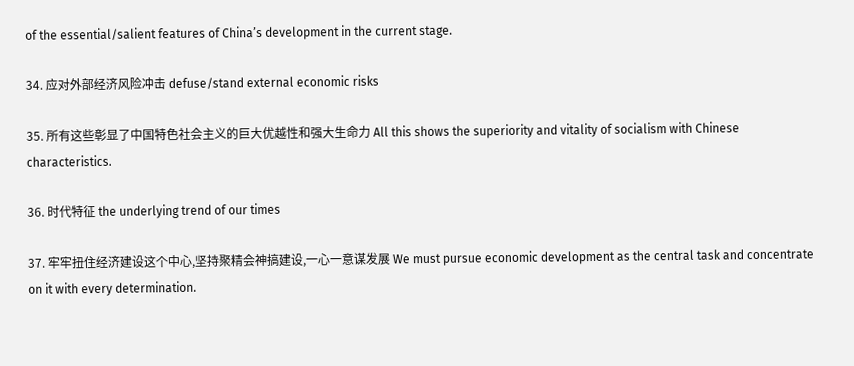of the essential/salient features of China’s development in the current stage.

34. 应对外部经济风险冲击 defuse/stand external economic risks

35. 所有这些彰显了中国特色社会主义的巨大优越性和强大生命力 All this shows the superiority and vitality of socialism with Chinese characteristics.

36. 时代特征 the underlying trend of our times

37. 牢牢扭住经济建设这个中心,坚持聚精会神搞建设,一心一意谋发展 We must pursue economic development as the central task and concentrate on it with every determination.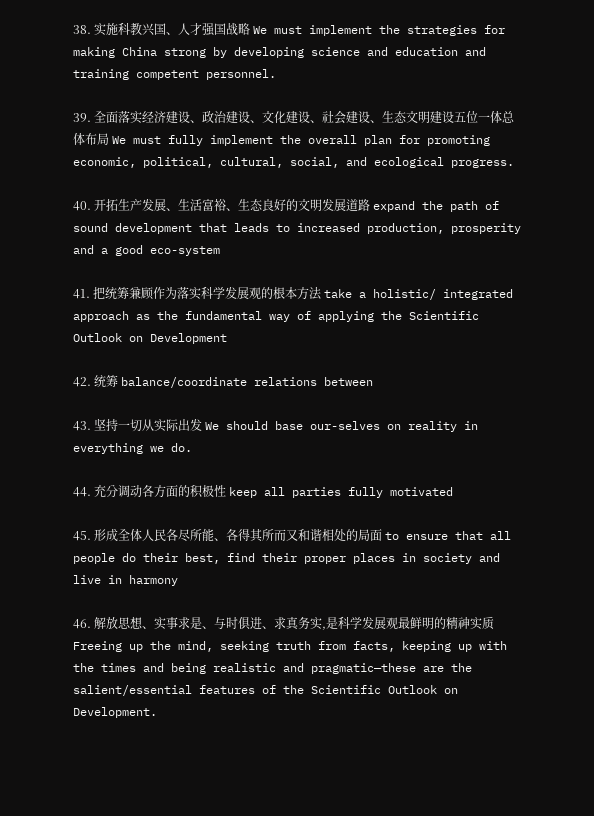38. 实施科教兴国、人才强国战略 We must implement the strategies for making China strong by developing science and education and training competent personnel.

39. 全面落实经济建设、政治建设、文化建设、社会建设、生态文明建设五位一体总体布局 We must fully implement the overall plan for promoting economic, political, cultural, social, and ecological progress.

40. 开拓生产发展、生活富裕、生态良好的文明发展道路 expand the path of sound development that leads to increased production, prosperity and a good eco-system

41. 把统筹兼顾作为落实科学发展观的根本方法 take a holistic/ integrated approach as the fundamental way of applying the Scientific Outlook on Development

42. 统筹 balance/coordinate relations between

43. 坚持一切从实际出发 We should base our-selves on reality in everything we do.

44. 充分调动各方面的积极性 keep all parties fully motivated

45. 形成全体人民各尽所能、各得其所而又和谐相处的局面 to ensure that all people do their best, find their proper places in society and live in harmony

46. 解放思想、实事求是、与时俱进、求真务实,是科学发展观最鲜明的精神实质 Freeing up the mind, seeking truth from facts, keeping up with the times and being realistic and pragmatic—these are the salient/essential features of the Scientific Outlook on Development.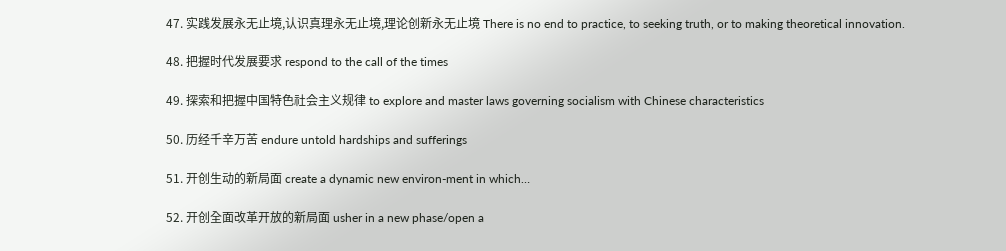47. 实践发展永无止境,认识真理永无止境,理论创新永无止境 There is no end to practice, to seeking truth, or to making theoretical innovation.

48. 把握时代发展要求 respond to the call of the times

49. 探索和把握中国特色社会主义规律 to explore and master laws governing socialism with Chinese characteristics

50. 历经千辛万苦 endure untold hardships and sufferings

51. 开创生动的新局面 create a dynamic new environ-ment in which…

52. 开创全面改革开放的新局面 usher in a new phase/open a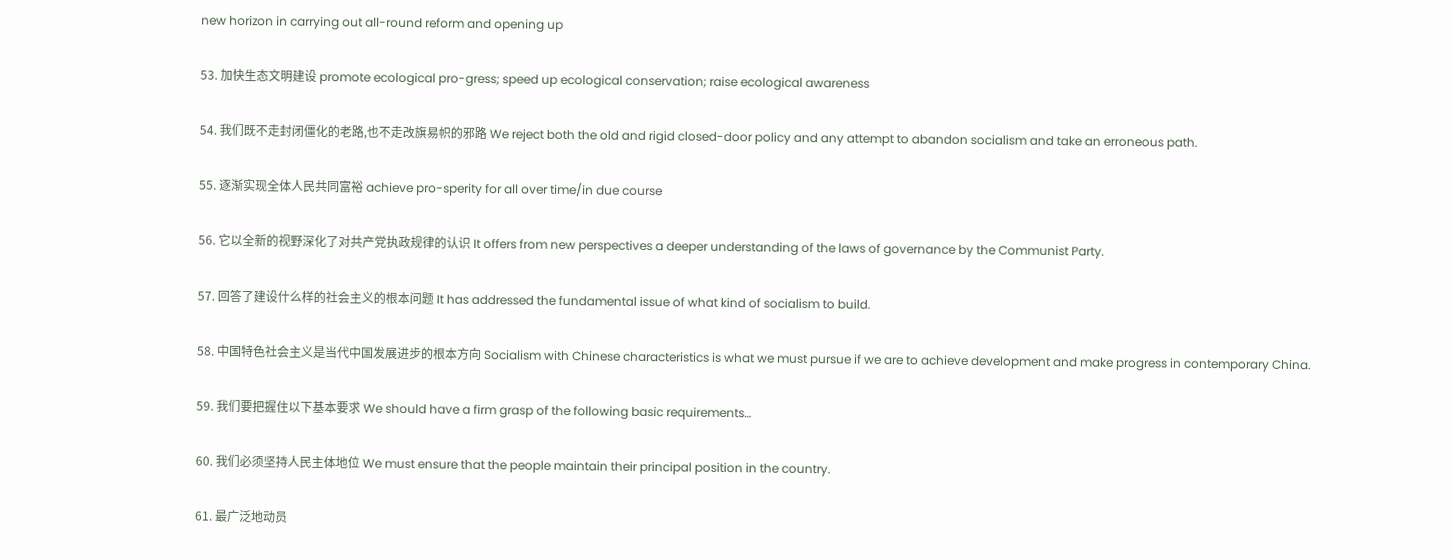new horizon in carrying out all-round reform and opening up

53. 加快生态文明建设 promote ecological pro-gress; speed up ecological conservation; raise ecological awareness

54. 我们既不走封闭僵化的老路,也不走改旗易帜的邪路 We reject both the old and rigid closed-door policy and any attempt to abandon socialism and take an erroneous path.

55. 逐渐实现全体人民共同富裕 achieve pro-sperity for all over time/in due course

56. 它以全新的视野深化了对共产党执政规律的认识 It offers from new perspectives a deeper understanding of the laws of governance by the Communist Party.

57. 回答了建设什么样的社会主义的根本问题 It has addressed the fundamental issue of what kind of socialism to build.

58. 中国特色社会主义是当代中国发展进步的根本方向 Socialism with Chinese characteristics is what we must pursue if we are to achieve development and make progress in contemporary China.

59. 我们要把握住以下基本要求 We should have a firm grasp of the following basic requirements…

60. 我们必须坚持人民主体地位 We must ensure that the people maintain their principal position in the country.

61. 最广泛地动员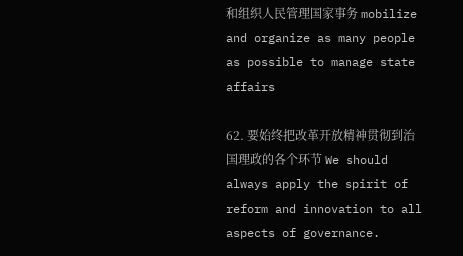和组织人民管理国家事务 mobilize and organize as many people as possible to manage state affairs

62. 要始终把改革开放精神贯彻到治国理政的各个环节 We should always apply the spirit of reform and innovation to all aspects of governance.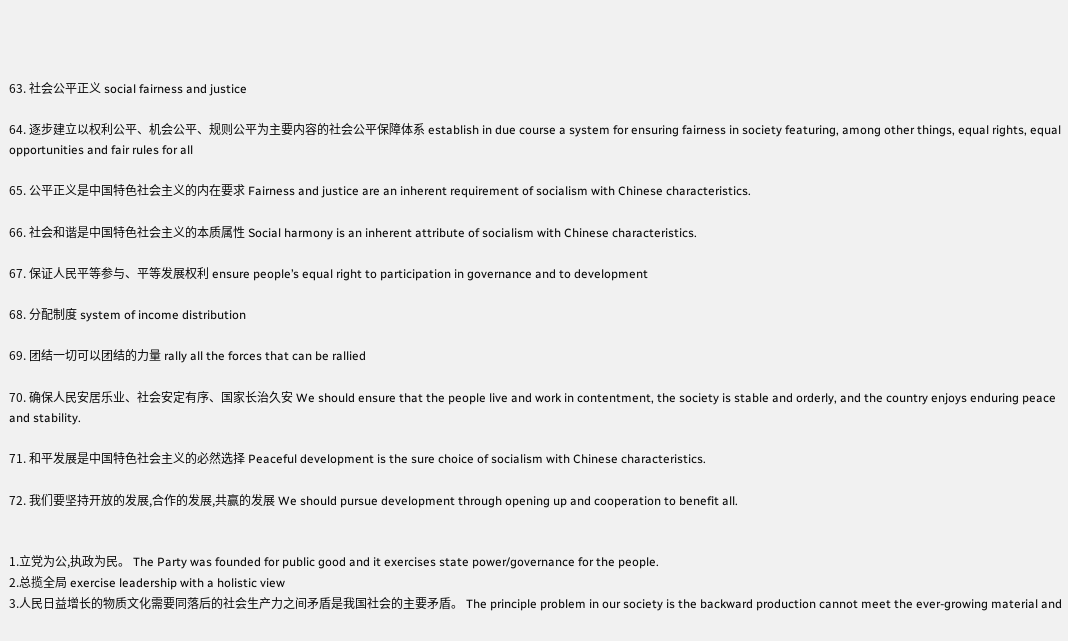63. 社会公平正义 social fairness and justice

64. 逐步建立以权利公平、机会公平、规则公平为主要内容的社会公平保障体系 establish in due course a system for ensuring fairness in society featuring, among other things, equal rights, equal opportunities and fair rules for all

65. 公平正义是中国特色社会主义的内在要求 Fairness and justice are an inherent requirement of socialism with Chinese characteristics.

66. 社会和谐是中国特色社会主义的本质属性 Social harmony is an inherent attribute of socialism with Chinese characteristics.

67. 保证人民平等参与、平等发展权利 ensure people’s equal right to participation in governance and to development

68. 分配制度 system of income distribution

69. 团结一切可以团结的力量 rally all the forces that can be rallied

70. 确保人民安居乐业、社会安定有序、国家长治久安 We should ensure that the people live and work in contentment, the society is stable and orderly, and the country enjoys enduring peace and stability.

71. 和平发展是中国特色社会主义的必然选择 Peaceful development is the sure choice of socialism with Chinese characteristics.

72. 我们要坚持开放的发展,合作的发展,共赢的发展 We should pursue development through opening up and cooperation to benefit all.


1.立党为公,执政为民。 The Party was founded for public good and it exercises state power/governance for the people.
2.总揽全局 exercise leadership with a holistic view
3.人民日益增长的物质文化需要同落后的社会生产力之间矛盾是我国社会的主要矛盾。 The principle problem in our society is the backward production cannot meet the ever-growing material and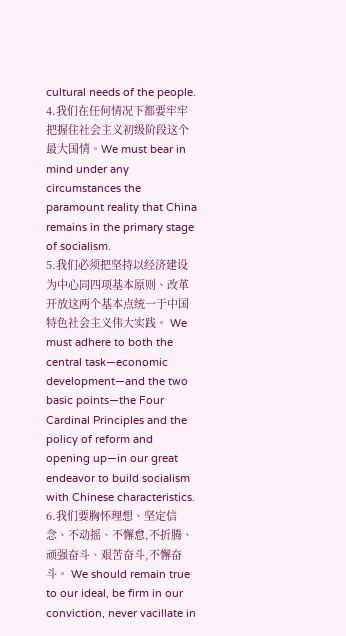cultural needs of the people.
4.我们在任何情况下都要牢牢把握住社会主义初级阶段这个最大国情。We must bear in mind under any circumstances the paramount reality that China remains in the primary stage of socialism.
5.我们必须把坚持以经济建设为中心同四项基本原则、改革开放这两个基本点统一于中国特色社会主义伟大实践。 We must adhere to both the central task—economic development—and the two basic points—the Four Cardinal Principles and the policy of reform and opening up—in our great endeavor to build socialism with Chinese characteristics.
6.我们要胸怀理想、坚定信念、不动摇、不懈怠,不折腾、顽强奋斗、艰苦奋斗,不懈奋斗。 We should remain true to our ideal, be firm in our conviction, never vacillate in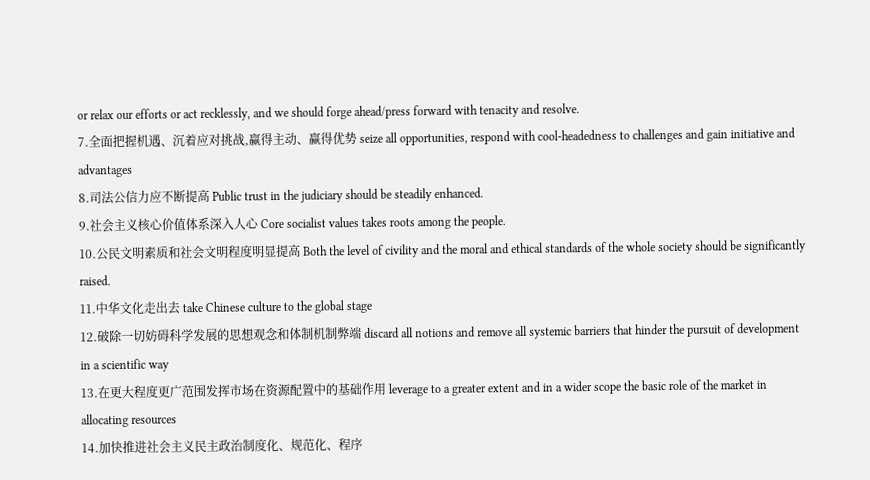or relax our efforts or act recklessly, and we should forge ahead/press forward with tenacity and resolve.
7.全面把握机遇、沉着应对挑战,赢得主动、赢得优势 seize all opportunities, respond with cool-headedness to challenges and gain initiative and advantages
8.司法公信力应不断提高 Public trust in the judiciary should be steadily enhanced.
9.社会主义核心价值体系深入人心 Core socialist values takes roots among the people.
10.公民文明素质和社会文明程度明显提高 Both the level of civility and the moral and ethical standards of the whole society should be significantly raised.
11.中华文化走出去 take Chinese culture to the global stage
12.破除一切妨碍科学发展的思想观念和体制机制弊端 discard all notions and remove all systemic barriers that hinder the pursuit of development in a scientific way
13.在更大程度更广范围发挥市场在资源配置中的基础作用 leverage to a greater extent and in a wider scope the basic role of the market in allocating resources
14.加快推进社会主义民主政治制度化、规范化、程序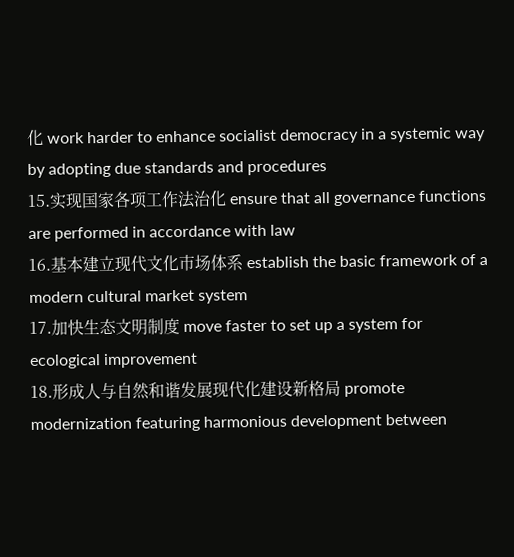化 work harder to enhance socialist democracy in a systemic way by adopting due standards and procedures
15.实现国家各项工作法治化 ensure that all governance functions are performed in accordance with law
16.基本建立现代文化市场体系 establish the basic framework of a modern cultural market system
17.加快生态文明制度 move faster to set up a system for ecological improvement
18.形成人与自然和谐发展现代化建设新格局 promote modernization featuring harmonious development between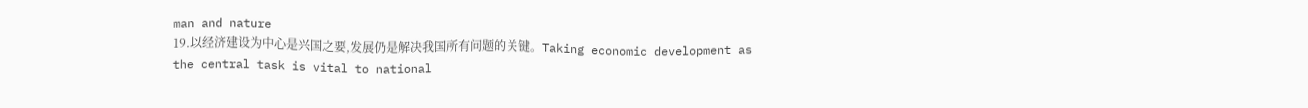man and nature
19.以经济建设为中心是兴国之要,发展仍是解决我国所有问题的关键。Taking economic development as the central task is vital to national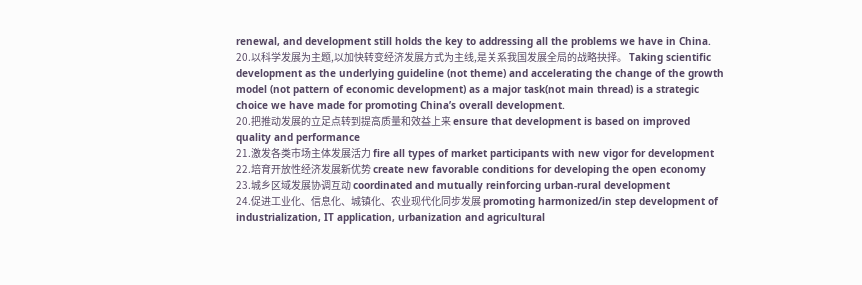renewal, and development still holds the key to addressing all the problems we have in China.
20.以科学发展为主题,以加快转变经济发展方式为主线,是关系我国发展全局的战略抉择。 Taking scientific development as the underlying guideline (not theme) and accelerating the change of the growth model (not pattern of economic development) as a major task(not main thread) is a strategic choice we have made for promoting China’s overall development.
20.把推动发展的立足点转到提高质量和效益上来 ensure that development is based on improved quality and performance
21.激发各类市场主体发展活力 fire all types of market participants with new vigor for development
22.培育开放性经济发展新优势 create new favorable conditions for developing the open economy
23.城乡区域发展协调互动 coordinated and mutually reinforcing urban-rural development
24.促进工业化、信息化、城镇化、农业现代化同步发展 promoting harmonized/in step development of industrialization, IT application, urbanization and agricultural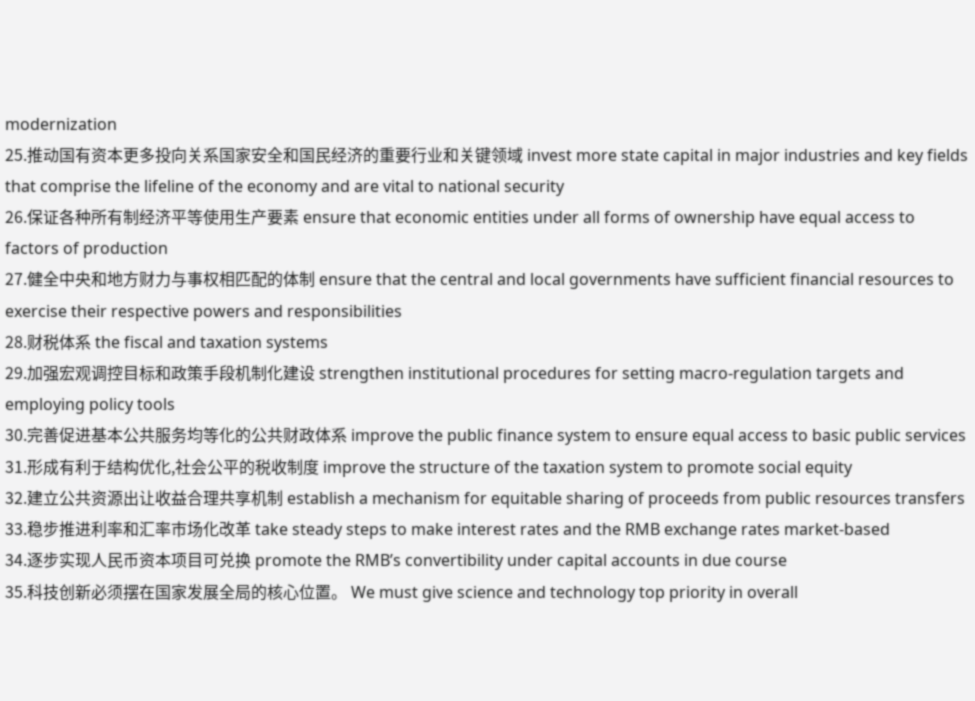modernization
25.推动国有资本更多投向关系国家安全和国民经济的重要行业和关键领域 invest more state capital in major industries and key fields that comprise the lifeline of the economy and are vital to national security
26.保证各种所有制经济平等使用生产要素 ensure that economic entities under all forms of ownership have equal access to factors of production
27.健全中央和地方财力与事权相匹配的体制 ensure that the central and local governments have sufficient financial resources to exercise their respective powers and responsibilities
28.财税体系 the fiscal and taxation systems
29.加强宏观调控目标和政策手段机制化建设 strengthen institutional procedures for setting macro-regulation targets and employing policy tools
30.完善促进基本公共服务均等化的公共财政体系 improve the public finance system to ensure equal access to basic public services
31.形成有利于结构优化,社会公平的税收制度 improve the structure of the taxation system to promote social equity
32.建立公共资源出让收益合理共享机制 establish a mechanism for equitable sharing of proceeds from public resources transfers
33.稳步推进利率和汇率市场化改革 take steady steps to make interest rates and the RMB exchange rates market-based
34.逐步实现人民币资本项目可兑换 promote the RMB’s convertibility under capital accounts in due course
35.科技创新必须摆在国家发展全局的核心位置。 We must give science and technology top priority in overall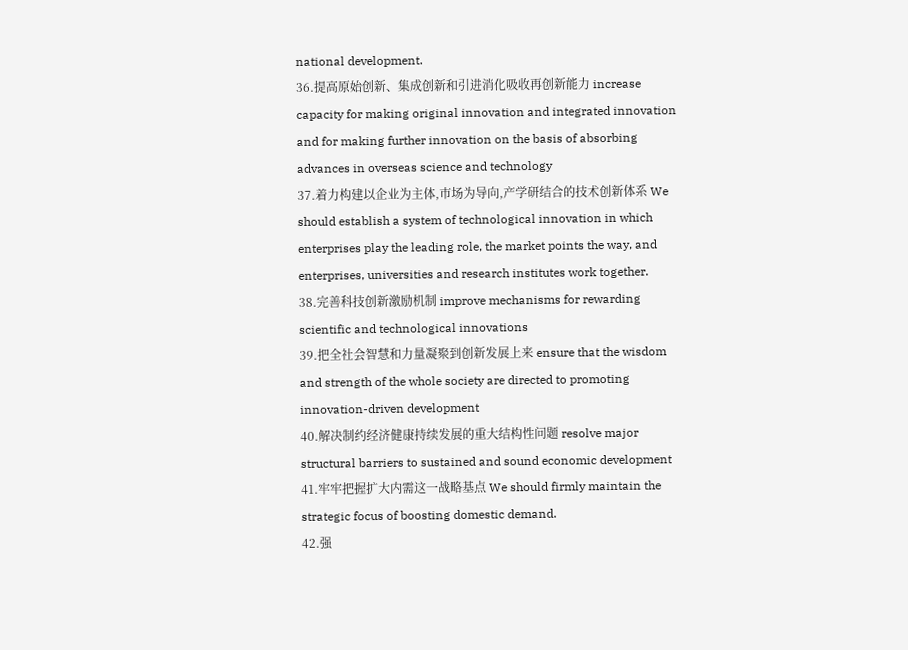national development.
36.提高原始创新、集成创新和引进消化吸收再创新能力 increase capacity for making original innovation and integrated innovation and for making further innovation on the basis of absorbing advances in overseas science and technology
37.着力构建以企业为主体,市场为导向,产学研结合的技术创新体系 We should establish a system of technological innovation in which enterprises play the leading role, the market points the way, and enterprises, universities and research institutes work together.
38.完善科技创新激励机制 improve mechanisms for rewarding scientific and technological innovations
39.把全社会智慧和力量凝聚到创新发展上来 ensure that the wisdom and strength of the whole society are directed to promoting innovation-driven development
40.解决制约经济健康持续发展的重大结构性问题 resolve major structural barriers to sustained and sound economic development
41.牢牢把握扩大内需这一战略基点 We should firmly maintain the strategic focus of boosting domestic demand.
42.强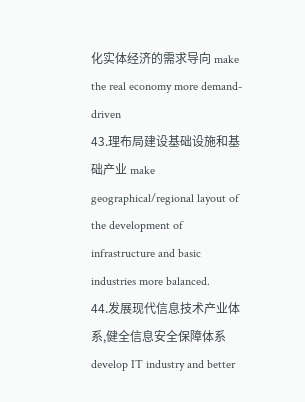化实体经济的需求导向 make the real economy more demand-driven
43.理布局建设基础设施和基础产业 make geographical/regional layout of the development of infrastructure and basic industries more balanced.
44.发展现代信息技术产业体系,健全信息安全保障体系 develop IT industry and better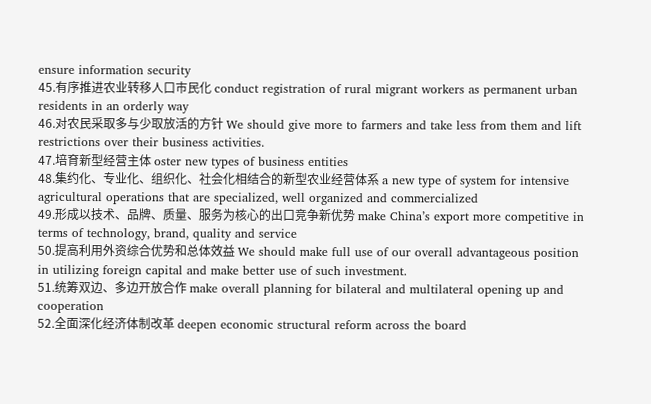ensure information security
45.有序推进农业转移人口市民化 conduct registration of rural migrant workers as permanent urban residents in an orderly way
46.对农民采取多与少取放活的方针 We should give more to farmers and take less from them and lift restrictions over their business activities.
47.培育新型经营主体 oster new types of business entities
48.集约化、专业化、组织化、社会化相结合的新型农业经营体系 a new type of system for intensive agricultural operations that are specialized, well organized and commercialized
49.形成以技术、品牌、质量、服务为核心的出口竞争新优势 make China’s export more competitive in terms of technology, brand, quality and service
50.提高利用外资综合优势和总体效益 We should make full use of our overall advantageous position in utilizing foreign capital and make better use of such investment.
51.统筹双边、多边开放合作 make overall planning for bilateral and multilateral opening up and cooperation
52.全面深化经济体制改革 deepen economic structural reform across the board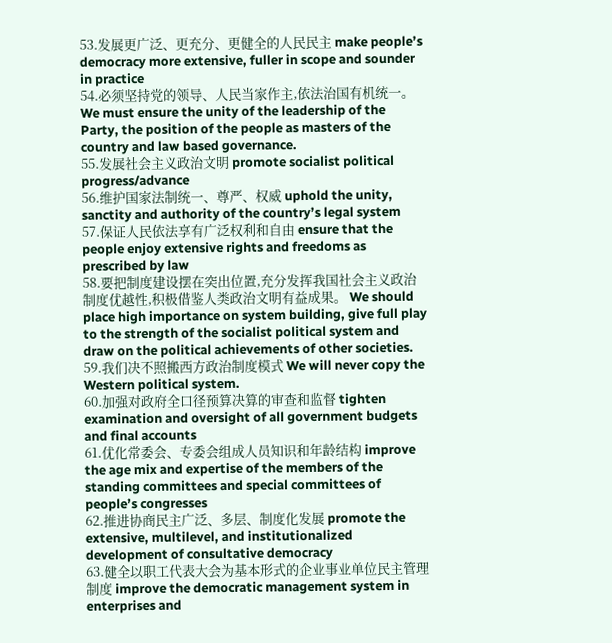53.发展更广泛、更充分、更健全的人民民主 make people’s democracy more extensive, fuller in scope and sounder in practice
54.必须坚持党的领导、人民当家作主,依法治国有机统一。 We must ensure the unity of the leadership of the Party, the position of the people as masters of the country and law based governance.
55.发展社会主义政治文明 promote socialist political progress/advance
56.维护国家法制统一、尊严、权威 uphold the unity, sanctity and authority of the country’s legal system
57.保证人民依法享有广泛权利和自由 ensure that the people enjoy extensive rights and freedoms as prescribed by law
58.要把制度建设摆在突出位置,充分发挥我国社会主义政治制度优越性,积极借鉴人类政治文明有益成果。 We should place high importance on system building, give full play to the strength of the socialist political system and draw on the political achievements of other societies.
59.我们决不照搬西方政治制度模式 We will never copy the Western political system.
60.加强对政府全口径预算决算的审查和监督 tighten examination and oversight of all government budgets and final accounts
61.优化常委会、专委会组成人员知识和年龄结构 improve the age mix and expertise of the members of the standing committees and special committees of people’s congresses
62.推进协商民主广泛、多层、制度化发展 promote the extensive, multilevel, and institutionalized development of consultative democracy
63.健全以职工代表大会为基本形式的企业事业单位民主管理制度 improve the democratic management system in enterprises and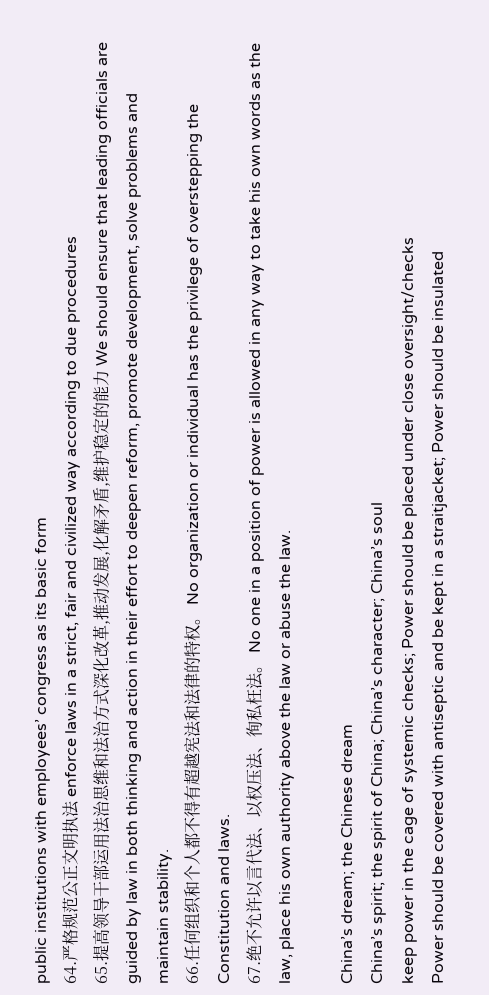public institutions with employees’ congress as its basic form
64.严格规范公正文明执法 enforce laws in a strict, fair and civilized way according to due procedures
65.提高领导干部运用法治思维和法治方式深化改革,推动发展,化解矛盾,维护稳定的能力 We should ensure that leading officials are guided by law in both thinking and action in their effort to deepen reform, promote development, solve problems and maintain stability.
66.任何组织和个人都不得有超越宪法和法律的特权。 No organization or individual has the privilege of overstepping the Constitution and laws.
67.绝不允许以言代法、以权压法、徇私枉法。 No one in a position of power is allowed in any way to take his own words as the law, place his own authority above the law or abuse the law.

China’s dream; the Chinese dream
China’s spirit; the spirit of China; China’s character; China’s soul
keep power in the cage of systemic checks; Power should be placed under close oversight/checks
Power should be covered with antiseptic and be kept in a straitjacket; Power should be insulated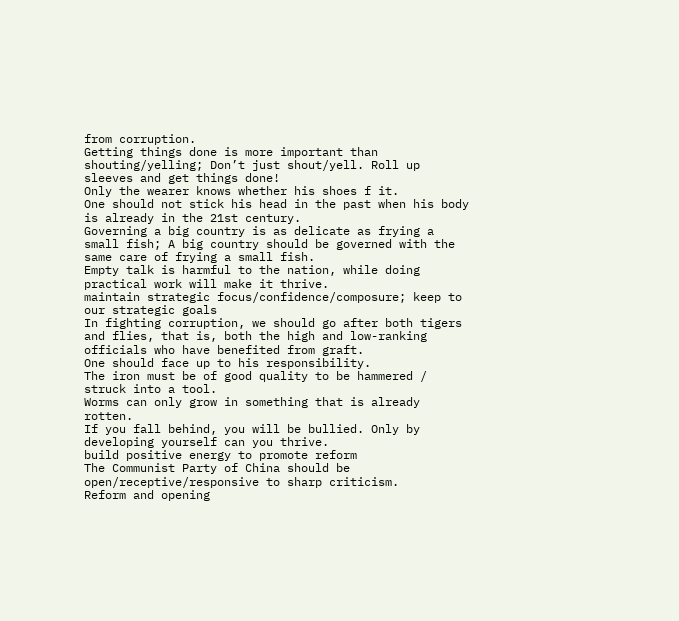from corruption.
Getting things done is more important than shouting/yelling; Don’t just shout/yell. Roll up sleeves and get things done!
Only the wearer knows whether his shoes f it.
One should not stick his head in the past when his body is already in the 21st century.
Governing a big country is as delicate as frying a small fish; A big country should be governed with the same care of frying a small fish.
Empty talk is harmful to the nation, while doing practical work will make it thrive.
maintain strategic focus/confidence/composure; keep to our strategic goals
In fighting corruption, we should go after both tigers and flies, that is, both the high and low-ranking officials who have benefited from graft.
One should face up to his responsibility.
The iron must be of good quality to be hammered / struck into a tool.
Worms can only grow in something that is already rotten.
If you fall behind, you will be bullied. Only by developing yourself can you thrive.
build positive energy to promote reform
The Communist Party of China should be open/receptive/responsive to sharp criticism.
Reform and opening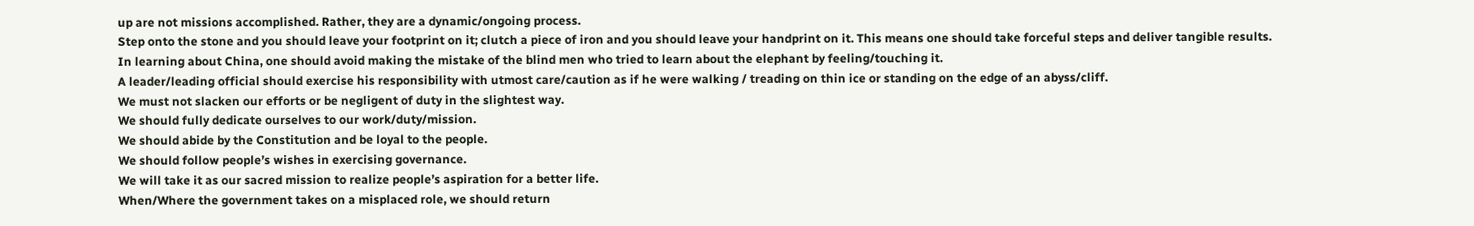up are not missions accomplished. Rather, they are a dynamic/ongoing process.
Step onto the stone and you should leave your footprint on it; clutch a piece of iron and you should leave your handprint on it. This means one should take forceful steps and deliver tangible results.
In learning about China, one should avoid making the mistake of the blind men who tried to learn about the elephant by feeling/touching it.
A leader/leading official should exercise his responsibility with utmost care/caution as if he were walking / treading on thin ice or standing on the edge of an abyss/cliff.
We must not slacken our efforts or be negligent of duty in the slightest way.
We should fully dedicate ourselves to our work/duty/mission.
We should abide by the Constitution and be loyal to the people.
We should follow people’s wishes in exercising governance.
We will take it as our sacred mission to realize people’s aspiration for a better life.
When/Where the government takes on a misplaced role, we should return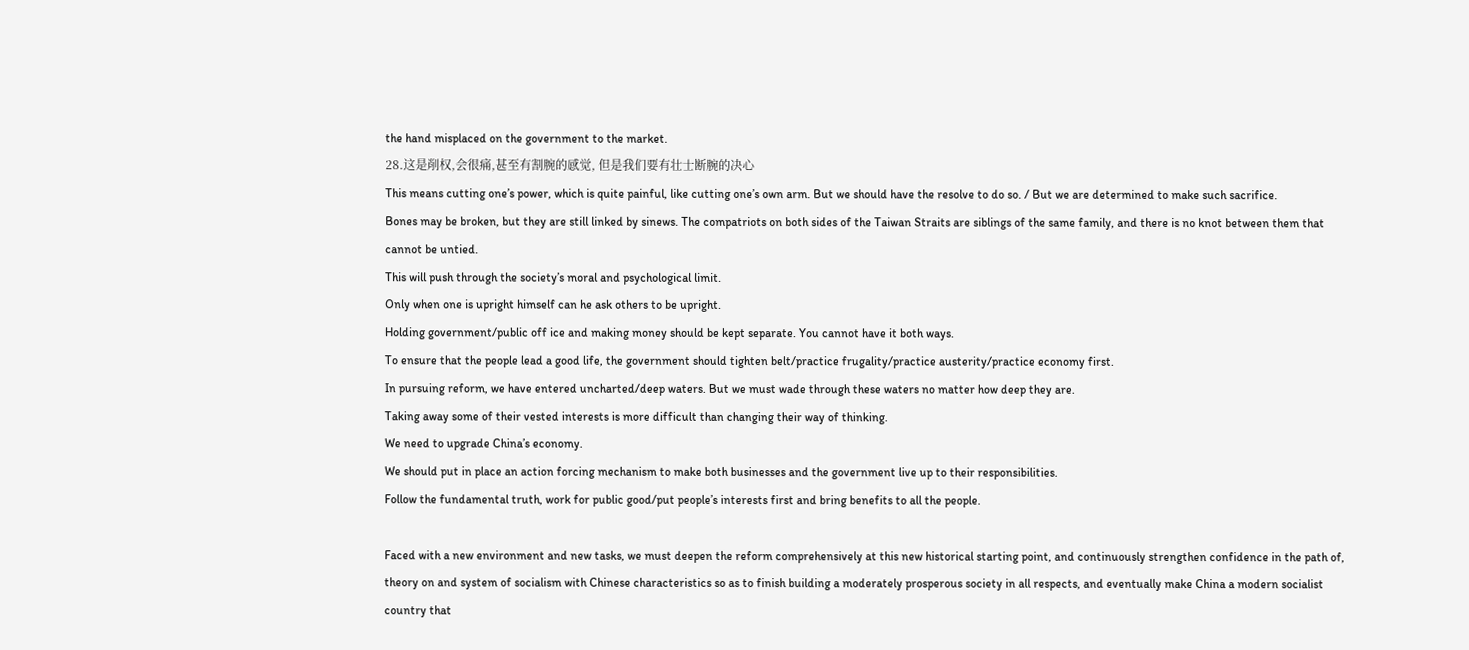the hand misplaced on the government to the market.
28.这是削权,会很痛,甚至有割腕的感觉, 但是我们要有壮士断腕的决心
This means cutting one’s power, which is quite painful, like cutting one’s own arm. But we should have the resolve to do so. / But we are determined to make such sacrifice.
Bones may be broken, but they are still linked by sinews. The compatriots on both sides of the Taiwan Straits are siblings of the same family, and there is no knot between them that cannot be untied.
This will push through the society’s moral and psychological limit.
Only when one is upright himself can he ask others to be upright.
Holding government/public off ice and making money should be kept separate. You cannot have it both ways.
To ensure that the people lead a good life, the government should tighten belt/practice frugality/practice austerity/practice economy first.
In pursuing reform, we have entered uncharted/deep waters. But we must wade through these waters no matter how deep they are.
Taking away some of their vested interests is more difficult than changing their way of thinking.
We need to upgrade China’s economy.
We should put in place an action forcing mechanism to make both businesses and the government live up to their responsibilities.
Follow the fundamental truth, work for public good/put people’s interests first and bring benefits to all the people.

Faced with a new environment and new tasks, we must deepen the reform comprehensively at this new historical starting point, and continuously strengthen confidence in the path of, theory on and system of socialism with Chinese characteristics so as to finish building a moderately prosperous society in all respects, and eventually make China a modern socialist country that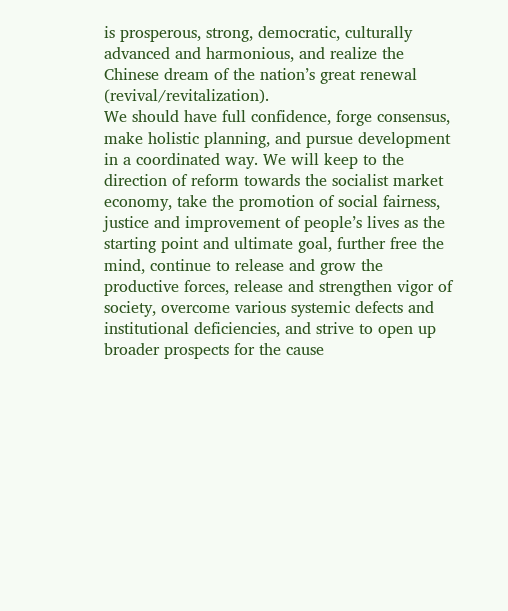is prosperous, strong, democratic, culturally advanced and harmonious, and realize the Chinese dream of the nation’s great renewal (revival/revitalization).
We should have full confidence, forge consensus, make holistic planning, and pursue development in a coordinated way. We will keep to the direction of reform towards the socialist market economy, take the promotion of social fairness, justice and improvement of people’s lives as the starting point and ultimate goal, further free the mind, continue to release and grow the productive forces, release and strengthen vigor of society, overcome various systemic defects and institutional deficiencies, and strive to open up broader prospects for the cause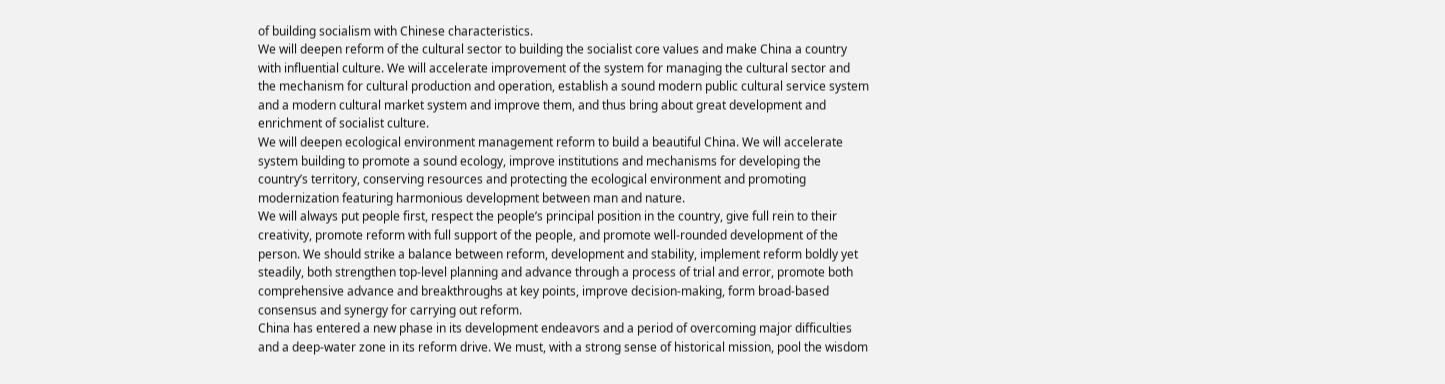of building socialism with Chinese characteristics.
We will deepen reform of the cultural sector to building the socialist core values and make China a country with influential culture. We will accelerate improvement of the system for managing the cultural sector and the mechanism for cultural production and operation, establish a sound modern public cultural service system and a modern cultural market system and improve them, and thus bring about great development and enrichment of socialist culture.
We will deepen ecological environment management reform to build a beautiful China. We will accelerate system building to promote a sound ecology, improve institutions and mechanisms for developing the country’s territory, conserving resources and protecting the ecological environment and promoting modernization featuring harmonious development between man and nature.
We will always put people first, respect the people’s principal position in the country, give full rein to their creativity, promote reform with full support of the people, and promote well-rounded development of the person. We should strike a balance between reform, development and stability, implement reform boldly yet steadily, both strengthen top-level planning and advance through a process of trial and error, promote both comprehensive advance and breakthroughs at key points, improve decision-making, form broad-based consensus and synergy for carrying out reform.
China has entered a new phase in its development endeavors and a period of overcoming major difficulties and a deep-water zone in its reform drive. We must, with a strong sense of historical mission, pool the wisdom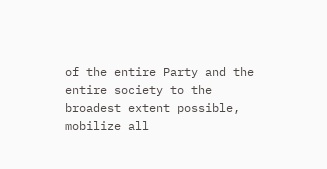of the entire Party and the entire society to the broadest extent possible, mobilize all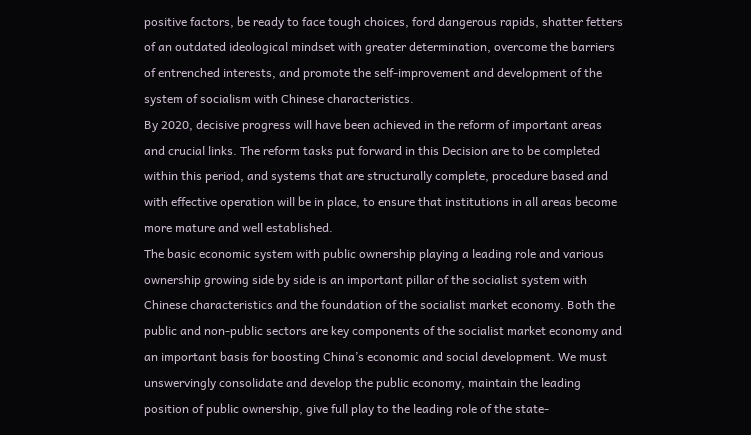positive factors, be ready to face tough choices, ford dangerous rapids, shatter fetters of an outdated ideological mindset with greater determination, overcome the barriers of entrenched interests, and promote the self-improvement and development of the system of socialism with Chinese characteristics.
By 2020, decisive progress will have been achieved in the reform of important areas and crucial links. The reform tasks put forward in this Decision are to be completed within this period, and systems that are structurally complete, procedure based and with effective operation will be in place, to ensure that institutions in all areas become more mature and well established.
The basic economic system with public ownership playing a leading role and various ownership growing side by side is an important pillar of the socialist system with Chinese characteristics and the foundation of the socialist market economy. Both the public and non-public sectors are key components of the socialist market economy and an important basis for boosting China’s economic and social development. We must unswervingly consolidate and develop the public economy, maintain the leading position of public ownership, give full play to the leading role of the state-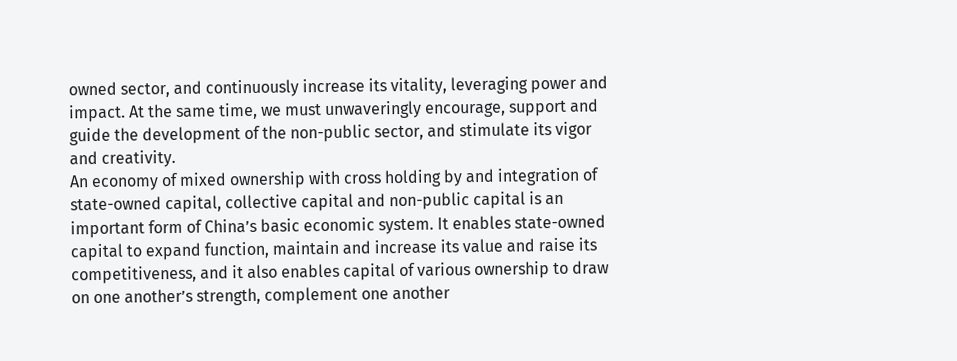owned sector, and continuously increase its vitality, leveraging power and impact. At the same time, we must unwaveringly encourage, support and guide the development of the non-public sector, and stimulate its vigor and creativity.
An economy of mixed ownership with cross holding by and integration of state-owned capital, collective capital and non-public capital is an important form of China’s basic economic system. It enables state-owned capital to expand function, maintain and increase its value and raise its competitiveness, and it also enables capital of various ownership to draw on one another’s strength, complement one another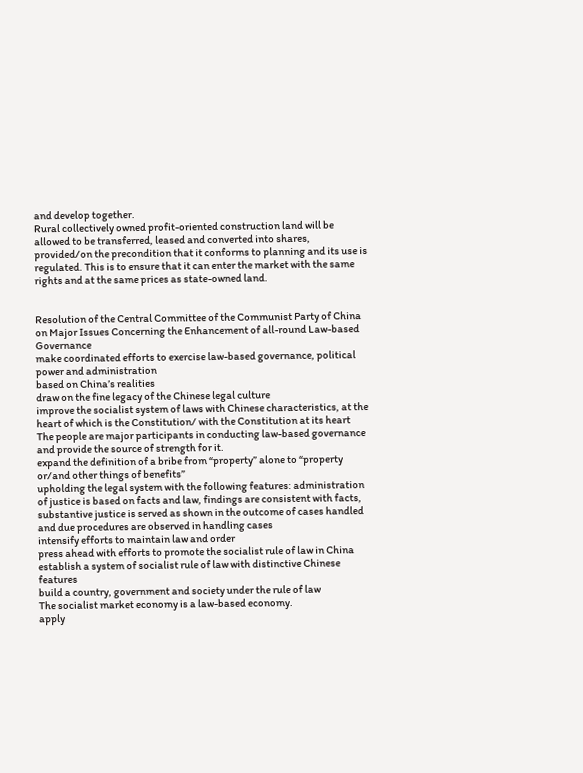and develop together.
Rural collectively owned profit-oriented construction land will be allowed to be transferred, leased and converted into shares, provided/on the precondition that it conforms to planning and its use is regulated. This is to ensure that it can enter the market with the same rights and at the same prices as state-owned land.


Resolution of the Central Committee of the Communist Party of China on Major Issues Concerning the Enhancement of all-round Law-based Governance
make coordinated efforts to exercise law-based governance, political power and administration
based on China’s realities
draw on the fine legacy of the Chinese legal culture
improve the socialist system of laws with Chinese characteristics, at the heart of which is the Constitution/ with the Constitution at its heart
The people are major participants in conducting law-based governance and provide the source of strength for it.
expand the definition of a bribe from “property” alone to “property or/and other things of benefits”
upholding the legal system with the following features: administration of justice is based on facts and law, findings are consistent with facts, substantive justice is served as shown in the outcome of cases handled and due procedures are observed in handling cases
intensify efforts to maintain law and order
press ahead with efforts to promote the socialist rule of law in China
establish a system of socialist rule of law with distinctive Chinese features
build a country, government and society under the rule of law
The socialist market economy is a law-based economy.
apply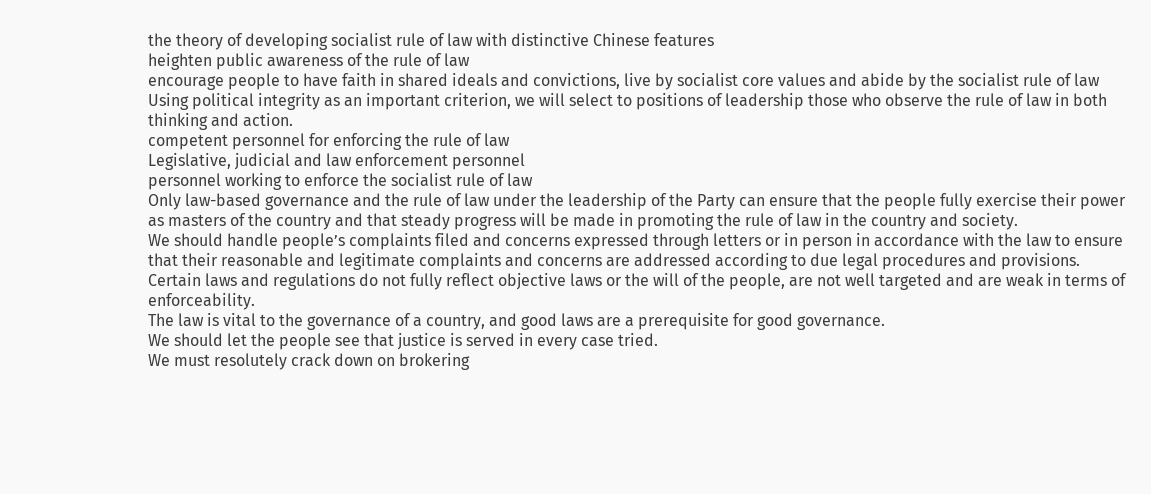the theory of developing socialist rule of law with distinctive Chinese features
heighten public awareness of the rule of law
encourage people to have faith in shared ideals and convictions, live by socialist core values and abide by the socialist rule of law
Using political integrity as an important criterion, we will select to positions of leadership those who observe the rule of law in both thinking and action.
competent personnel for enforcing the rule of law
Legislative, judicial and law enforcement personnel
personnel working to enforce the socialist rule of law
Only law-based governance and the rule of law under the leadership of the Party can ensure that the people fully exercise their power as masters of the country and that steady progress will be made in promoting the rule of law in the country and society.
We should handle people’s complaints filed and concerns expressed through letters or in person in accordance with the law to ensure that their reasonable and legitimate complaints and concerns are addressed according to due legal procedures and provisions.
Certain laws and regulations do not fully reflect objective laws or the will of the people, are not well targeted and are weak in terms of enforceability.
The law is vital to the governance of a country, and good laws are a prerequisite for good governance.
We should let the people see that justice is served in every case tried.
We must resolutely crack down on brokering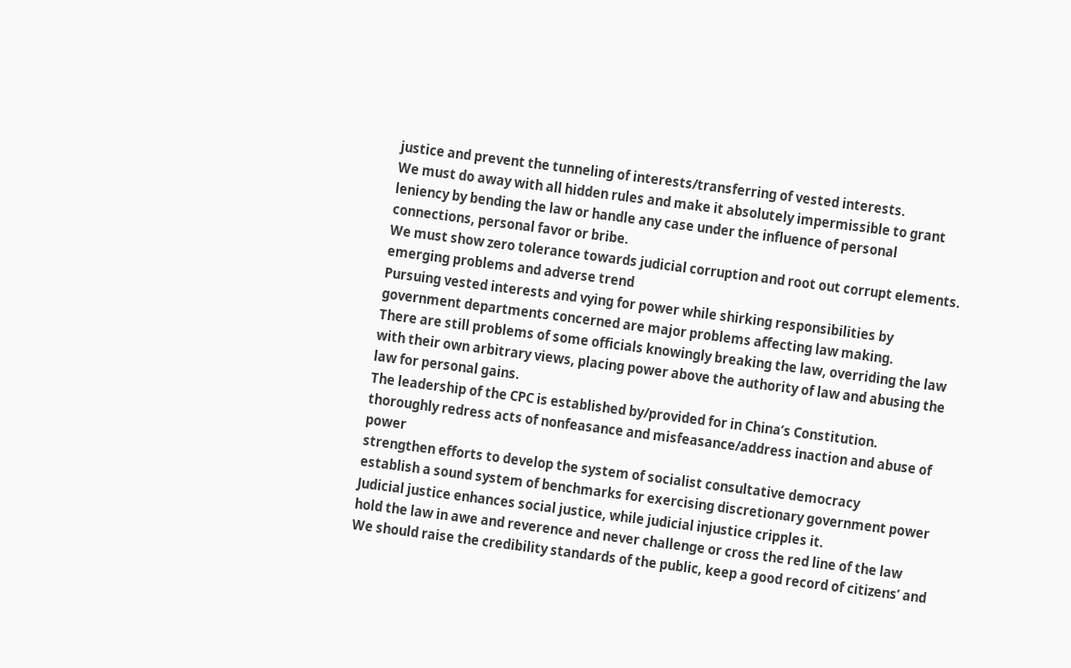justice and prevent the tunneling of interests/transferring of vested interests.
We must do away with all hidden rules and make it absolutely impermissible to grant leniency by bending the law or handle any case under the influence of personal connections, personal favor or bribe.
We must show zero tolerance towards judicial corruption and root out corrupt elements.
emerging problems and adverse trend
Pursuing vested interests and vying for power while shirking responsibilities by government departments concerned are major problems affecting law making.
There are still problems of some officials knowingly breaking the law, overriding the law with their own arbitrary views, placing power above the authority of law and abusing the law for personal gains.
The leadership of the CPC is established by/provided for in China’s Constitution.
thoroughly redress acts of nonfeasance and misfeasance/address inaction and abuse of power
strengthen efforts to develop the system of socialist consultative democracy
establish a sound system of benchmarks for exercising discretionary government power
Judicial justice enhances social justice, while judicial injustice cripples it.
hold the law in awe and reverence and never challenge or cross the red line of the law
We should raise the credibility standards of the public, keep a good record of citizens’ and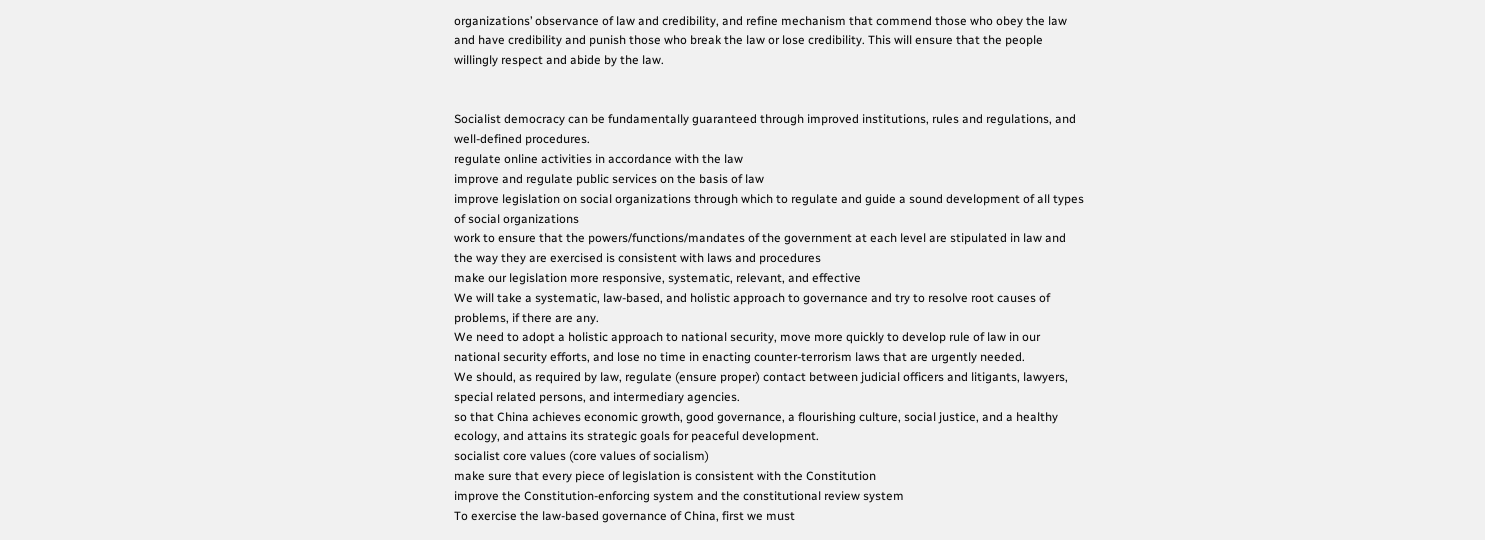organizations’ observance of law and credibility, and refine mechanism that commend those who obey the law and have credibility and punish those who break the law or lose credibility. This will ensure that the people willingly respect and abide by the law.


Socialist democracy can be fundamentally guaranteed through improved institutions, rules and regulations, and well-defined procedures.
regulate online activities in accordance with the law
improve and regulate public services on the basis of law
improve legislation on social organizations through which to regulate and guide a sound development of all types of social organizations
work to ensure that the powers/functions/mandates of the government at each level are stipulated in law and the way they are exercised is consistent with laws and procedures
make our legislation more responsive, systematic, relevant, and effective
We will take a systematic, law-based, and holistic approach to governance and try to resolve root causes of problems, if there are any.
We need to adopt a holistic approach to national security, move more quickly to develop rule of law in our national security efforts, and lose no time in enacting counter-terrorism laws that are urgently needed.
We should, as required by law, regulate (ensure proper) contact between judicial officers and litigants, lawyers, special related persons, and intermediary agencies.
so that China achieves economic growth, good governance, a flourishing culture, social justice, and a healthy ecology, and attains its strategic goals for peaceful development.
socialist core values (core values of socialism)
make sure that every piece of legislation is consistent with the Constitution
improve the Constitution-enforcing system and the constitutional review system
To exercise the law-based governance of China, first we must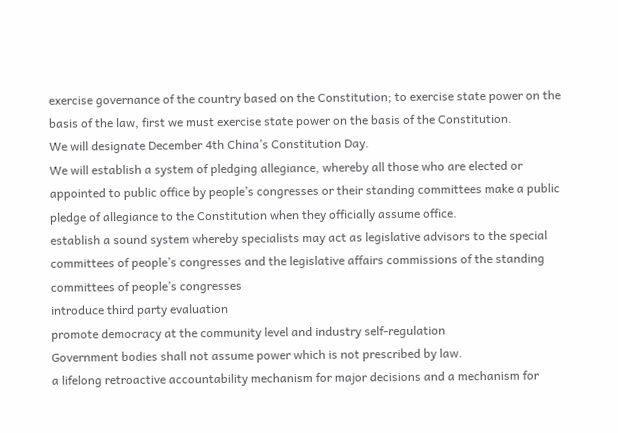exercise governance of the country based on the Constitution; to exercise state power on the basis of the law, first we must exercise state power on the basis of the Constitution.
We will designate December 4th China’s Constitution Day.
We will establish a system of pledging allegiance, whereby all those who are elected or appointed to public office by people’s congresses or their standing committees make a public pledge of allegiance to the Constitution when they officially assume office.
establish a sound system whereby specialists may act as legislative advisors to the special committees of people’s congresses and the legislative affairs commissions of the standing committees of people’s congresses
introduce third party evaluation
promote democracy at the community level and industry self-regulation
Government bodies shall not assume power which is not prescribed by law.
a lifelong retroactive accountability mechanism for major decisions and a mechanism for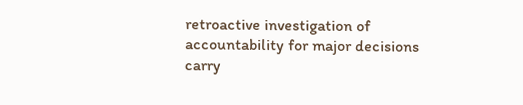retroactive investigation of accountability for major decisions
carry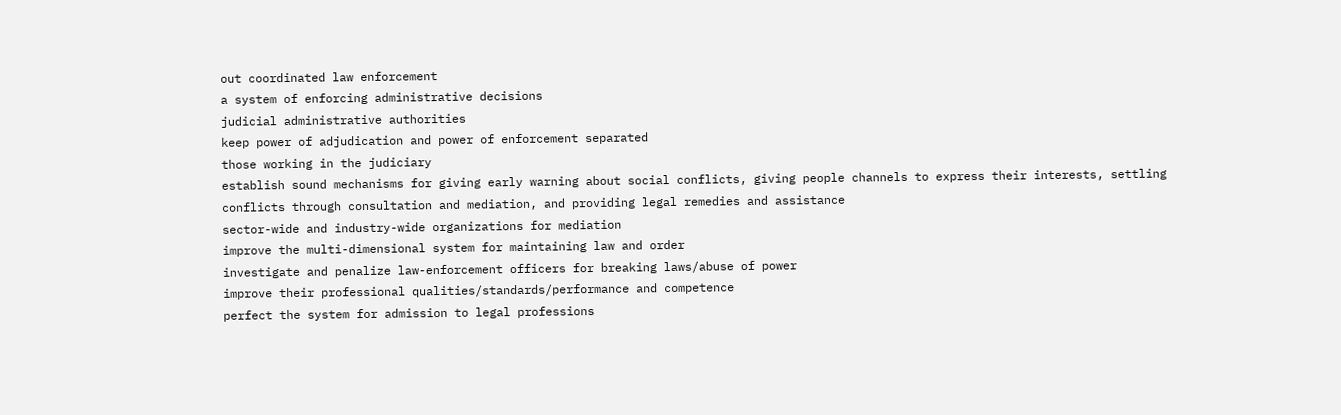out coordinated law enforcement
a system of enforcing administrative decisions
judicial administrative authorities
keep power of adjudication and power of enforcement separated
those working in the judiciary
establish sound mechanisms for giving early warning about social conflicts, giving people channels to express their interests, settling conflicts through consultation and mediation, and providing legal remedies and assistance
sector-wide and industry-wide organizations for mediation
improve the multi-dimensional system for maintaining law and order
investigate and penalize law-enforcement officers for breaking laws/abuse of power
improve their professional qualities/standards/performance and competence
perfect the system for admission to legal professions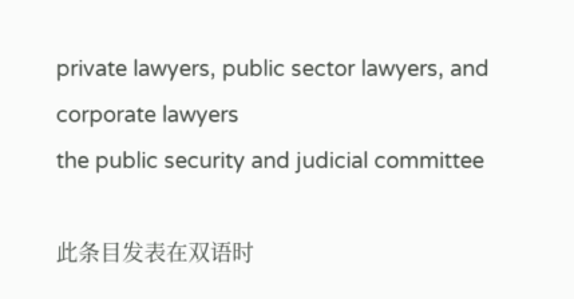private lawyers, public sector lawyers, and corporate lawyers
the public security and judicial committee

此条目发表在双语时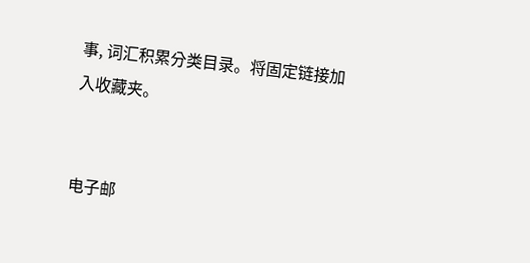事, 词汇积累分类目录。将固定链接加入收藏夹。


电子邮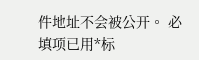件地址不会被公开。 必填项已用*标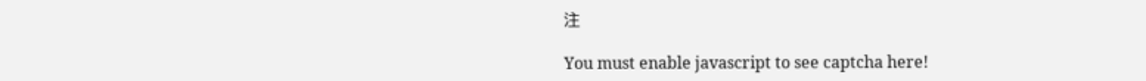注

You must enable javascript to see captcha here!